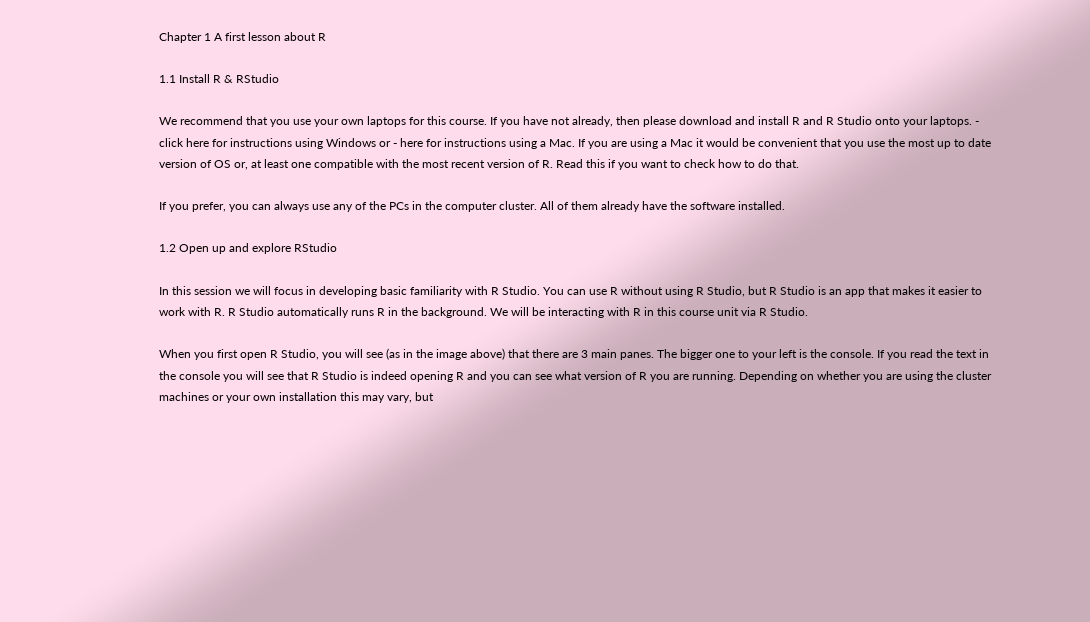Chapter 1 A first lesson about R

1.1 Install R & RStudio

We recommend that you use your own laptops for this course. If you have not already, then please download and install R and R Studio onto your laptops. - click here for instructions using Windows or - here for instructions using a Mac. If you are using a Mac it would be convenient that you use the most up to date version of OS or, at least one compatible with the most recent version of R. Read this if you want to check how to do that.

If you prefer, you can always use any of the PCs in the computer cluster. All of them already have the software installed.

1.2 Open up and explore RStudio

In this session we will focus in developing basic familiarity with R Studio. You can use R without using R Studio, but R Studio is an app that makes it easier to work with R. R Studio automatically runs R in the background. We will be interacting with R in this course unit via R Studio.

When you first open R Studio, you will see (as in the image above) that there are 3 main panes. The bigger one to your left is the console. If you read the text in the console you will see that R Studio is indeed opening R and you can see what version of R you are running. Depending on whether you are using the cluster machines or your own installation this may vary, but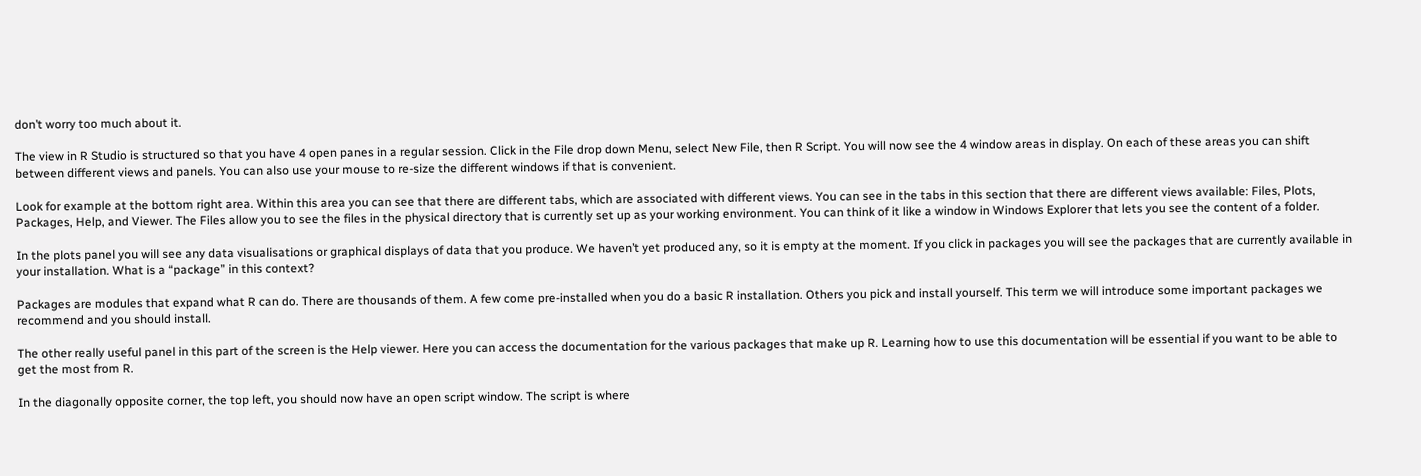don’t worry too much about it.

The view in R Studio is structured so that you have 4 open panes in a regular session. Click in the File drop down Menu, select New File, then R Script. You will now see the 4 window areas in display. On each of these areas you can shift between different views and panels. You can also use your mouse to re-size the different windows if that is convenient.

Look for example at the bottom right area. Within this area you can see that there are different tabs, which are associated with different views. You can see in the tabs in this section that there are different views available: Files, Plots, Packages, Help, and Viewer. The Files allow you to see the files in the physical directory that is currently set up as your working environment. You can think of it like a window in Windows Explorer that lets you see the content of a folder.

In the plots panel you will see any data visualisations or graphical displays of data that you produce. We haven’t yet produced any, so it is empty at the moment. If you click in packages you will see the packages that are currently available in your installation. What is a “package” in this context?

Packages are modules that expand what R can do. There are thousands of them. A few come pre-installed when you do a basic R installation. Others you pick and install yourself. This term we will introduce some important packages we recommend and you should install.

The other really useful panel in this part of the screen is the Help viewer. Here you can access the documentation for the various packages that make up R. Learning how to use this documentation will be essential if you want to be able to get the most from R.

In the diagonally opposite corner, the top left, you should now have an open script window. The script is where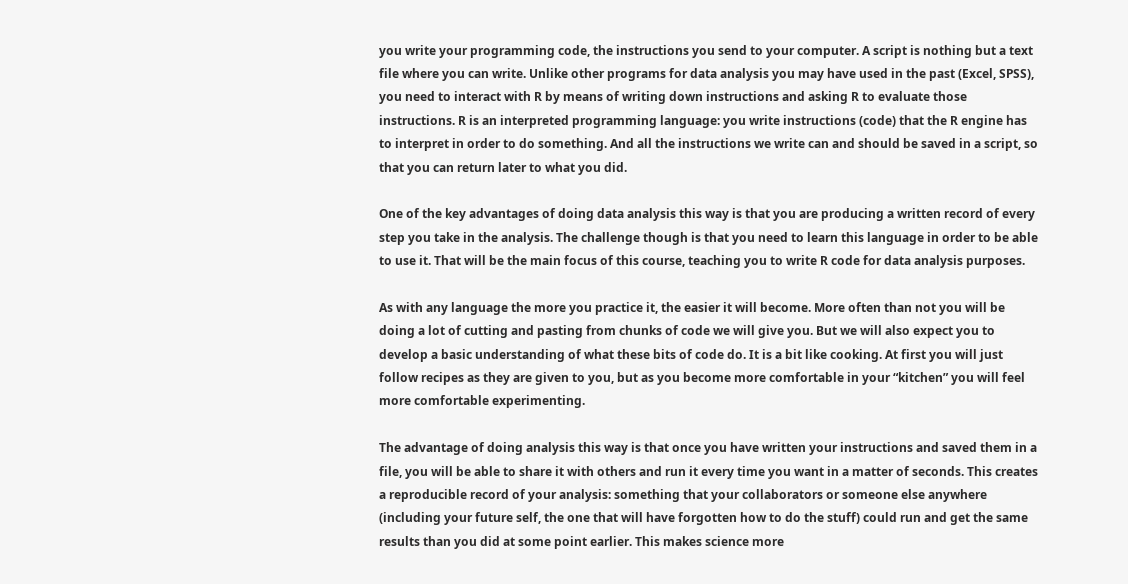you write your programming code, the instructions you send to your computer. A script is nothing but a text file where you can write. Unlike other programs for data analysis you may have used in the past (Excel, SPSS), you need to interact with R by means of writing down instructions and asking R to evaluate those instructions. R is an interpreted programming language: you write instructions (code) that the R engine has to interpret in order to do something. And all the instructions we write can and should be saved in a script, so that you can return later to what you did.

One of the key advantages of doing data analysis this way is that you are producing a written record of every step you take in the analysis. The challenge though is that you need to learn this language in order to be able to use it. That will be the main focus of this course, teaching you to write R code for data analysis purposes.

As with any language the more you practice it, the easier it will become. More often than not you will be doing a lot of cutting and pasting from chunks of code we will give you. But we will also expect you to develop a basic understanding of what these bits of code do. It is a bit like cooking. At first you will just follow recipes as they are given to you, but as you become more comfortable in your “kitchen” you will feel more comfortable experimenting.

The advantage of doing analysis this way is that once you have written your instructions and saved them in a file, you will be able to share it with others and run it every time you want in a matter of seconds. This creates a reproducible record of your analysis: something that your collaborators or someone else anywhere (including your future self, the one that will have forgotten how to do the stuff) could run and get the same results than you did at some point earlier. This makes science more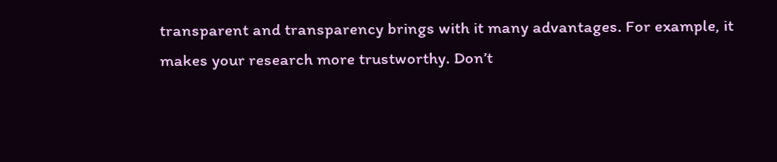transparent and transparency brings with it many advantages. For example, it makes your research more trustworthy. Don’t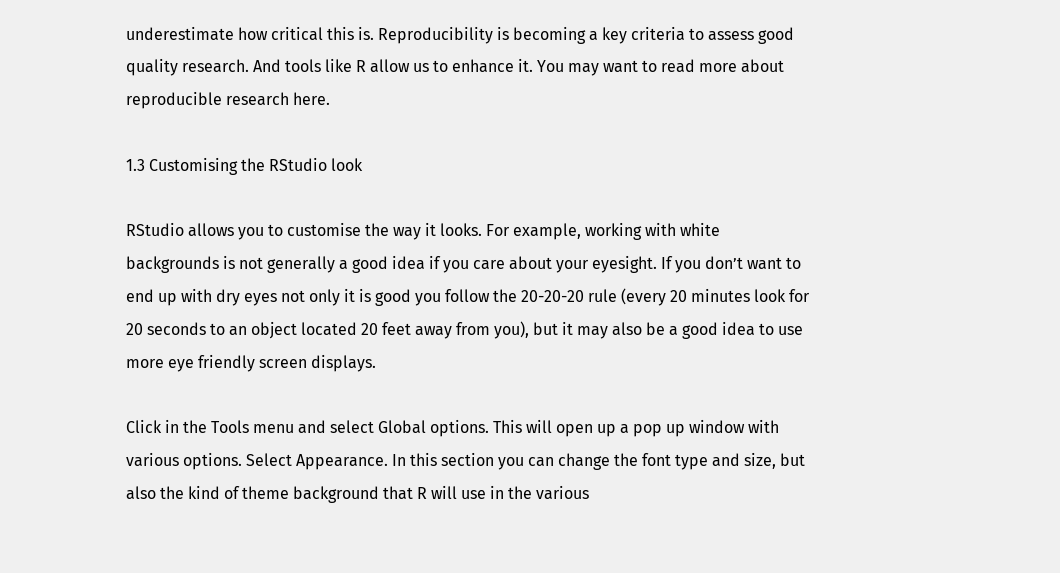underestimate how critical this is. Reproducibility is becoming a key criteria to assess good quality research. And tools like R allow us to enhance it. You may want to read more about reproducible research here.

1.3 Customising the RStudio look

RStudio allows you to customise the way it looks. For example, working with white backgrounds is not generally a good idea if you care about your eyesight. If you don’t want to end up with dry eyes not only it is good you follow the 20-20-20 rule (every 20 minutes look for 20 seconds to an object located 20 feet away from you), but it may also be a good idea to use more eye friendly screen displays.

Click in the Tools menu and select Global options. This will open up a pop up window with various options. Select Appearance. In this section you can change the font type and size, but also the kind of theme background that R will use in the various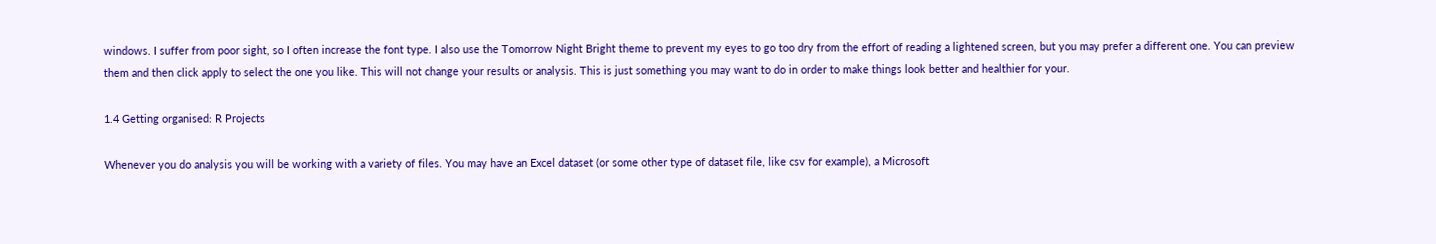windows. I suffer from poor sight, so I often increase the font type. I also use the Tomorrow Night Bright theme to prevent my eyes to go too dry from the effort of reading a lightened screen, but you may prefer a different one. You can preview them and then click apply to select the one you like. This will not change your results or analysis. This is just something you may want to do in order to make things look better and healthier for your.

1.4 Getting organised: R Projects

Whenever you do analysis you will be working with a variety of files. You may have an Excel dataset (or some other type of dataset file, like csv for example), a Microsoft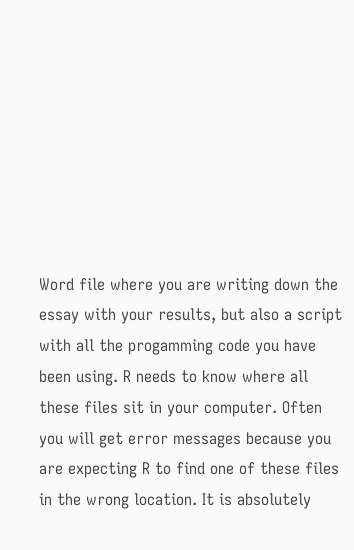Word file where you are writing down the essay with your results, but also a script with all the progamming code you have been using. R needs to know where all these files sit in your computer. Often you will get error messages because you are expecting R to find one of these files in the wrong location. It is absolutely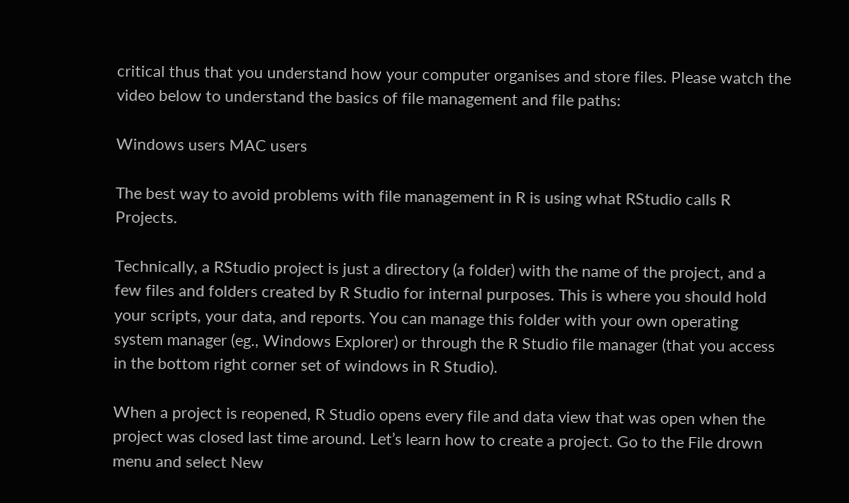critical thus that you understand how your computer organises and store files. Please watch the video below to understand the basics of file management and file paths:

Windows users MAC users

The best way to avoid problems with file management in R is using what RStudio calls R Projects.

Technically, a RStudio project is just a directory (a folder) with the name of the project, and a few files and folders created by R Studio for internal purposes. This is where you should hold your scripts, your data, and reports. You can manage this folder with your own operating system manager (eg., Windows Explorer) or through the R Studio file manager (that you access in the bottom right corner set of windows in R Studio).

When a project is reopened, R Studio opens every file and data view that was open when the project was closed last time around. Let’s learn how to create a project. Go to the File drown menu and select New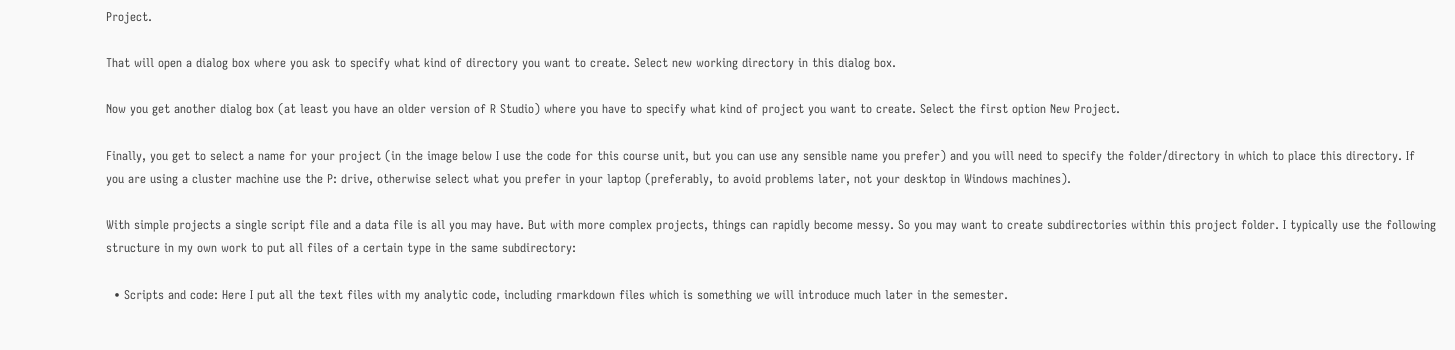Project.

That will open a dialog box where you ask to specify what kind of directory you want to create. Select new working directory in this dialog box.

Now you get another dialog box (at least you have an older version of R Studio) where you have to specify what kind of project you want to create. Select the first option New Project.

Finally, you get to select a name for your project (in the image below I use the code for this course unit, but you can use any sensible name you prefer) and you will need to specify the folder/directory in which to place this directory. If you are using a cluster machine use the P: drive, otherwise select what you prefer in your laptop (preferably, to avoid problems later, not your desktop in Windows machines).

With simple projects a single script file and a data file is all you may have. But with more complex projects, things can rapidly become messy. So you may want to create subdirectories within this project folder. I typically use the following structure in my own work to put all files of a certain type in the same subdirectory:

  • Scripts and code: Here I put all the text files with my analytic code, including rmarkdown files which is something we will introduce much later in the semester.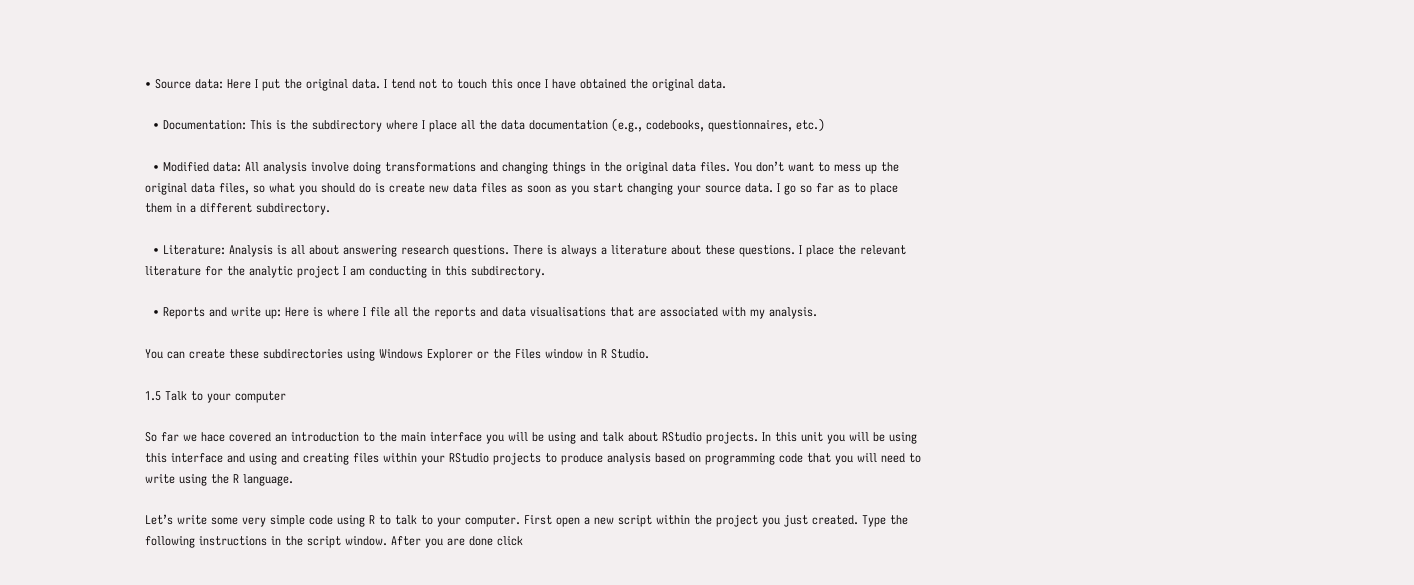• Source data: Here I put the original data. I tend not to touch this once I have obtained the original data.

  • Documentation: This is the subdirectory where I place all the data documentation (e.g., codebooks, questionnaires, etc.)

  • Modified data: All analysis involve doing transformations and changing things in the original data files. You don’t want to mess up the original data files, so what you should do is create new data files as soon as you start changing your source data. I go so far as to place them in a different subdirectory.

  • Literature: Analysis is all about answering research questions. There is always a literature about these questions. I place the relevant literature for the analytic project I am conducting in this subdirectory.

  • Reports and write up: Here is where I file all the reports and data visualisations that are associated with my analysis.

You can create these subdirectories using Windows Explorer or the Files window in R Studio.

1.5 Talk to your computer

So far we hace covered an introduction to the main interface you will be using and talk about RStudio projects. In this unit you will be using this interface and using and creating files within your RStudio projects to produce analysis based on programming code that you will need to write using the R language.

Let’s write some very simple code using R to talk to your computer. First open a new script within the project you just created. Type the following instructions in the script window. After you are done click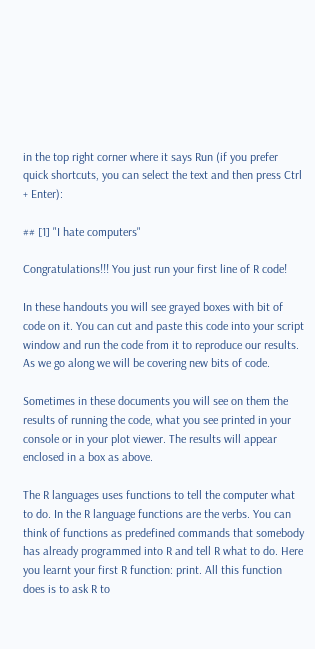in the top right corner where it says Run (if you prefer quick shortcuts, you can select the text and then press Ctrl + Enter):

## [1] "I hate computers"

Congratulations!!! You just run your first line of R code!

In these handouts you will see grayed boxes with bit of code on it. You can cut and paste this code into your script window and run the code from it to reproduce our results. As we go along we will be covering new bits of code.

Sometimes in these documents you will see on them the results of running the code, what you see printed in your console or in your plot viewer. The results will appear enclosed in a box as above.

The R languages uses functions to tell the computer what to do. In the R language functions are the verbs. You can think of functions as predefined commands that somebody has already programmed into R and tell R what to do. Here you learnt your first R function: print. All this function does is to ask R to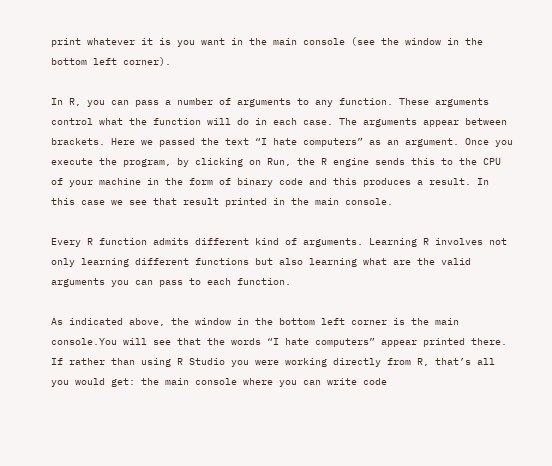print whatever it is you want in the main console (see the window in the bottom left corner).

In R, you can pass a number of arguments to any function. These arguments control what the function will do in each case. The arguments appear between brackets. Here we passed the text “I hate computers” as an argument. Once you execute the program, by clicking on Run, the R engine sends this to the CPU of your machine in the form of binary code and this produces a result. In this case we see that result printed in the main console.

Every R function admits different kind of arguments. Learning R involves not only learning different functions but also learning what are the valid arguments you can pass to each function.

As indicated above, the window in the bottom left corner is the main console.You will see that the words “I hate computers” appear printed there. If rather than using R Studio you were working directly from R, that’s all you would get: the main console where you can write code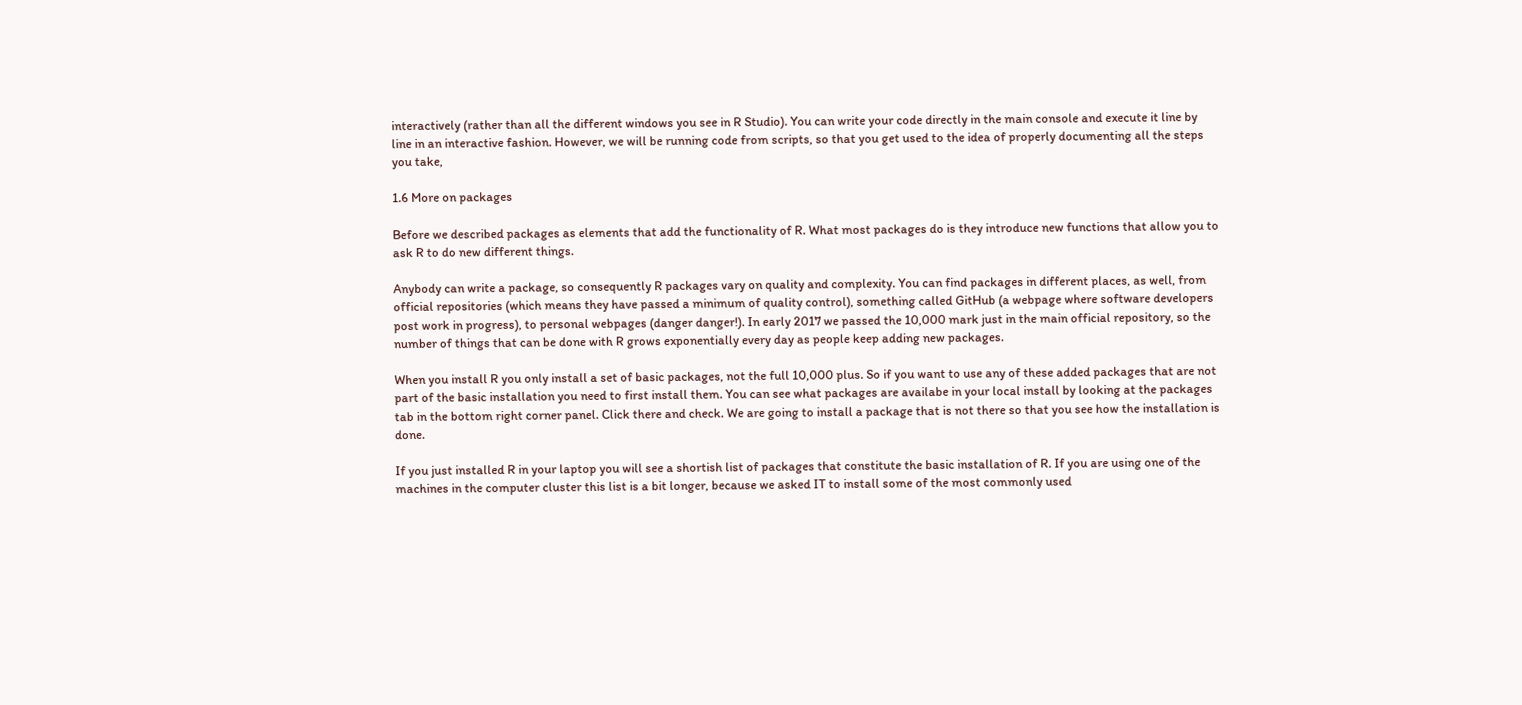interactively (rather than all the different windows you see in R Studio). You can write your code directly in the main console and execute it line by line in an interactive fashion. However, we will be running code from scripts, so that you get used to the idea of properly documenting all the steps you take,

1.6 More on packages

Before we described packages as elements that add the functionality of R. What most packages do is they introduce new functions that allow you to ask R to do new different things.

Anybody can write a package, so consequently R packages vary on quality and complexity. You can find packages in different places, as well, from official repositories (which means they have passed a minimum of quality control), something called GitHub (a webpage where software developers post work in progress), to personal webpages (danger danger!). In early 2017 we passed the 10,000 mark just in the main official repository, so the number of things that can be done with R grows exponentially every day as people keep adding new packages.

When you install R you only install a set of basic packages, not the full 10,000 plus. So if you want to use any of these added packages that are not part of the basic installation you need to first install them. You can see what packages are availabe in your local install by looking at the packages tab in the bottom right corner panel. Click there and check. We are going to install a package that is not there so that you see how the installation is done.

If you just installed R in your laptop you will see a shortish list of packages that constitute the basic installation of R. If you are using one of the machines in the computer cluster this list is a bit longer, because we asked IT to install some of the most commonly used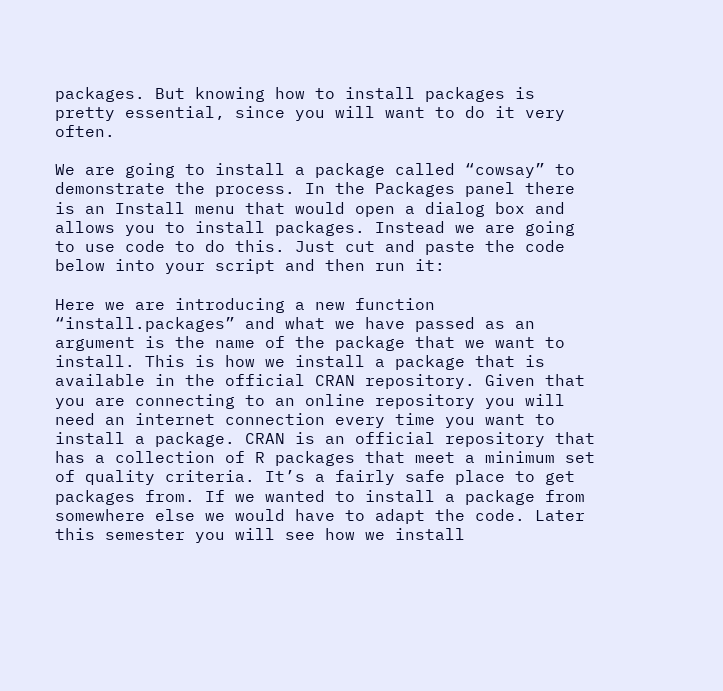packages. But knowing how to install packages is pretty essential, since you will want to do it very often.

We are going to install a package called “cowsay” to demonstrate the process. In the Packages panel there is an Install menu that would open a dialog box and allows you to install packages. Instead we are going to use code to do this. Just cut and paste the code below into your script and then run it:

Here we are introducing a new function “install.packages” and what we have passed as an argument is the name of the package that we want to install. This is how we install a package that is available in the official CRAN repository. Given that you are connecting to an online repository you will need an internet connection every time you want to install a package. CRAN is an official repository that has a collection of R packages that meet a minimum set of quality criteria. It’s a fairly safe place to get packages from. If we wanted to install a package from somewhere else we would have to adapt the code. Later this semester you will see how we install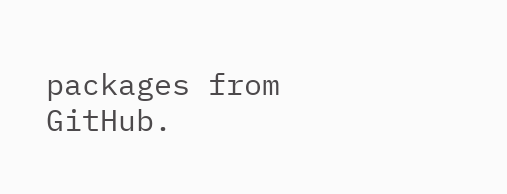packages from GitHub.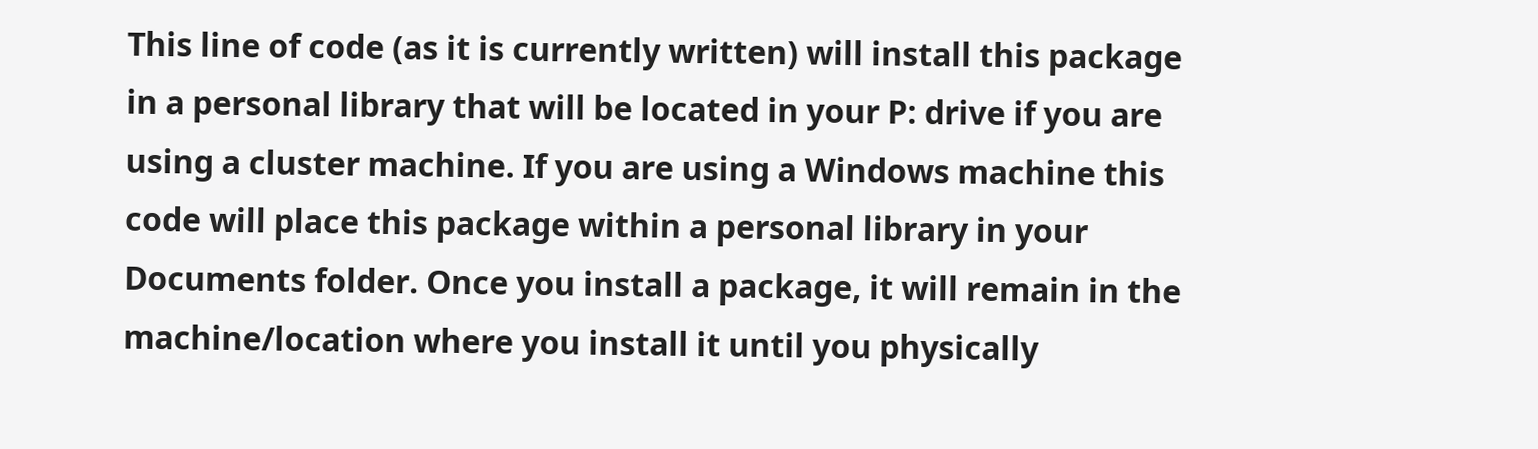This line of code (as it is currently written) will install this package in a personal library that will be located in your P: drive if you are using a cluster machine. If you are using a Windows machine this code will place this package within a personal library in your Documents folder. Once you install a package, it will remain in the machine/location where you install it until you physically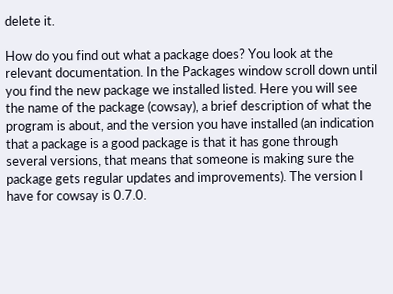delete it.

How do you find out what a package does? You look at the relevant documentation. In the Packages window scroll down until you find the new package we installed listed. Here you will see the name of the package (cowsay), a brief description of what the program is about, and the version you have installed (an indication that a package is a good package is that it has gone through several versions, that means that someone is making sure the package gets regular updates and improvements). The version I have for cowsay is 0.7.0.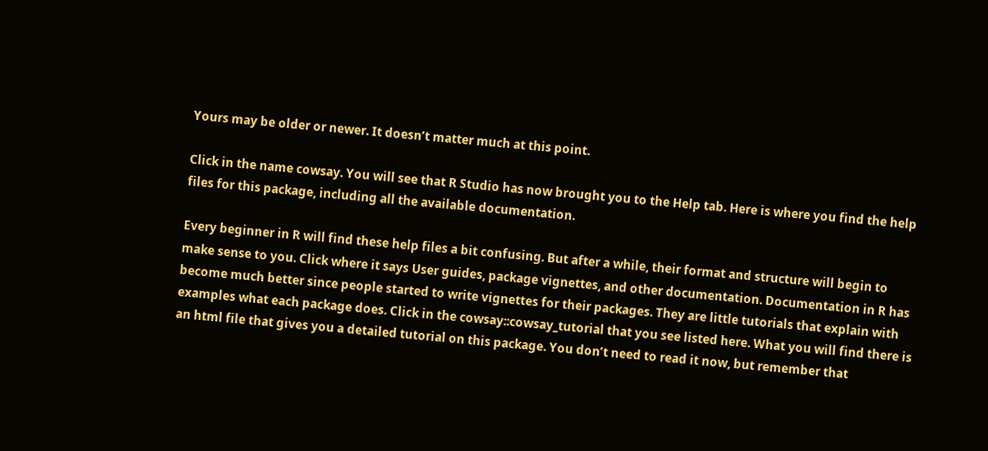Yours may be older or newer. It doesn’t matter much at this point.

Click in the name cowsay. You will see that R Studio has now brought you to the Help tab. Here is where you find the help files for this package, including all the available documentation.

Every beginner in R will find these help files a bit confusing. But after a while, their format and structure will begin to make sense to you. Click where it says User guides, package vignettes, and other documentation. Documentation in R has become much better since people started to write vignettes for their packages. They are little tutorials that explain with examples what each package does. Click in the cowsay::cowsay_tutorial that you see listed here. What you will find there is an html file that gives you a detailed tutorial on this package. You don’t need to read it now, but remember that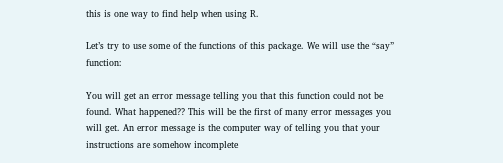this is one way to find help when using R.

Let’s try to use some of the functions of this package. We will use the “say” function:

You will get an error message telling you that this function could not be found. What happened?? This will be the first of many error messages you will get. An error message is the computer way of telling you that your instructions are somehow incomplete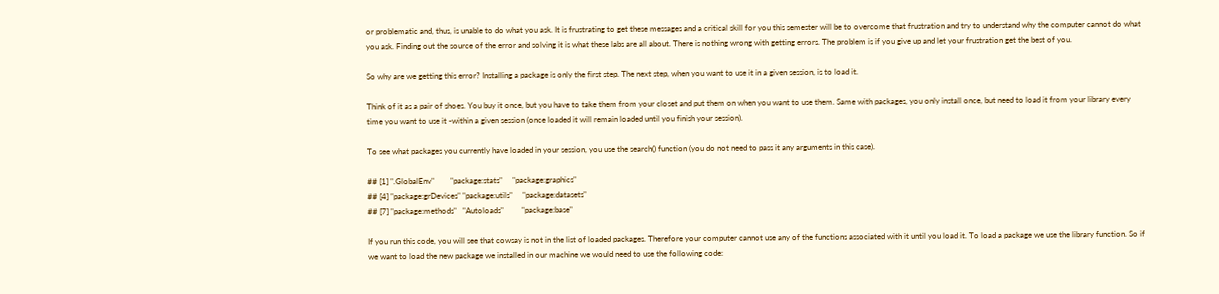or problematic and, thus, is unable to do what you ask. It is frustrating to get these messages and a critical skill for you this semester will be to overcome that frustration and try to understand why the computer cannot do what you ask. Finding out the source of the error and solving it is what these labs are all about. There is nothing wrong with getting errors. The problem is if you give up and let your frustration get the best of you.

So why are we getting this error? Installing a package is only the first step. The next step, when you want to use it in a given session, is to load it.

Think of it as a pair of shoes. You buy it once, but you have to take them from your closet and put them on when you want to use them. Same with packages, you only install once, but need to load it from your library every time you want to use it -within a given session (once loaded it will remain loaded until you finish your session).

To see what packages you currently have loaded in your session, you use the search() function (you do not need to pass it any arguments in this case).

## [1] ".GlobalEnv"        "package:stats"     "package:graphics"
## [4] "package:grDevices" "package:utils"     "package:datasets"
## [7] "package:methods"   "Autoloads"         "package:base"

If you run this code, you will see that cowsay is not in the list of loaded packages. Therefore your computer cannot use any of the functions associated with it until you load it. To load a package we use the library function. So if we want to load the new package we installed in our machine we would need to use the following code: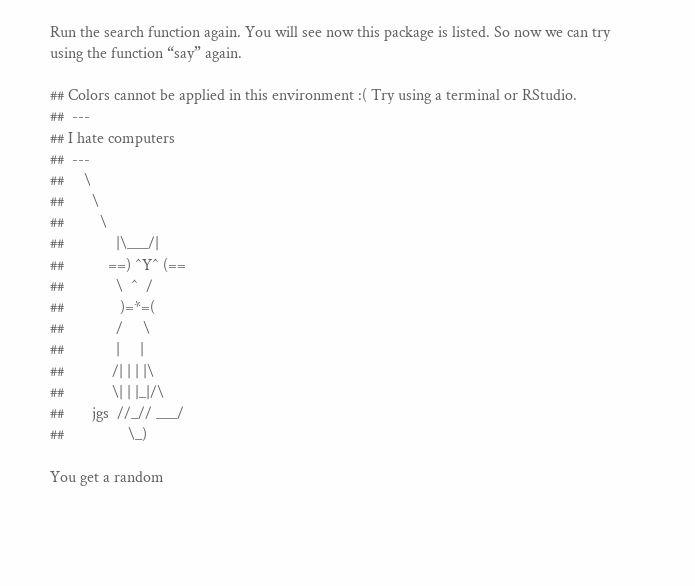Run the search function again. You will see now this package is listed. So now we can try using the function “say” again.

## Colors cannot be applied in this environment :( Try using a terminal or RStudio.
##  ---
## I hate computers
##  ---
##     \
##       \
##         \
##             |\___/|
##           ==) ^Y^ (==
##             \  ^  /
##              )=*=(
##             /     \
##             |     |
##            /| | | |\
##            \| | |_|/\
##       jgs  //_// ___/
##                \_)

You get a random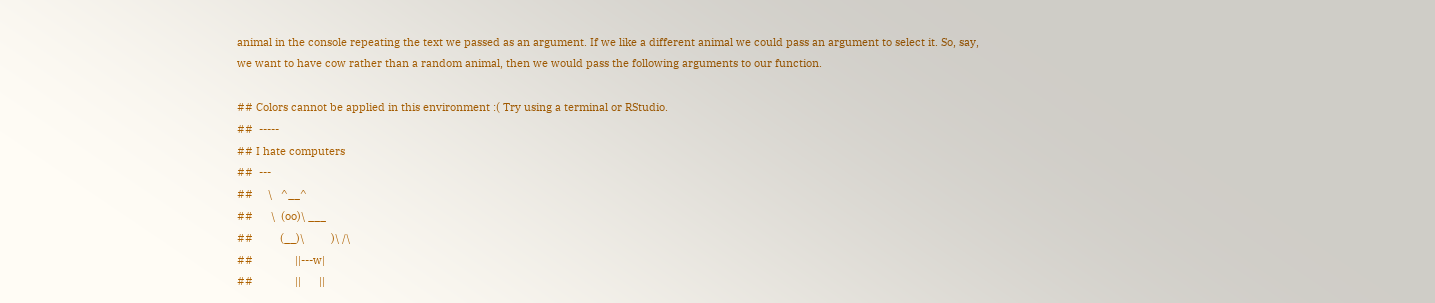animal in the console repeating the text we passed as an argument. If we like a different animal we could pass an argument to select it. So, say, we want to have cow rather than a random animal, then we would pass the following arguments to our function.

## Colors cannot be applied in this environment :( Try using a terminal or RStudio.
##  -----
## I hate computers
##  ---
##     \   ^__^
##      \  (oo)\ ___
##         (__)\         )\ /\
##              ||---w|
##              ||      ||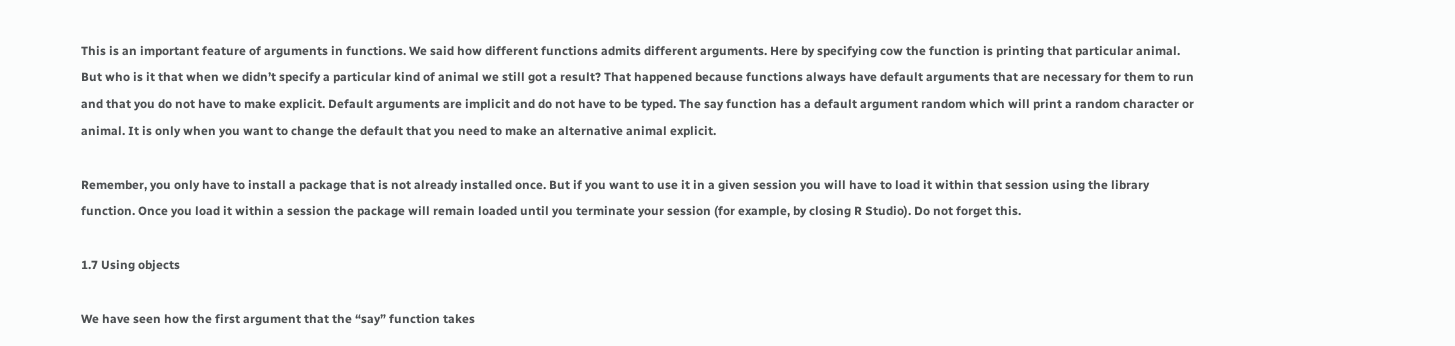This is an important feature of arguments in functions. We said how different functions admits different arguments. Here by specifying cow the function is printing that particular animal. But who is it that when we didn’t specify a particular kind of animal we still got a result? That happened because functions always have default arguments that are necessary for them to run and that you do not have to make explicit. Default arguments are implicit and do not have to be typed. The say function has a default argument random which will print a random character or animal. It is only when you want to change the default that you need to make an alternative animal explicit.

Remember, you only have to install a package that is not already installed once. But if you want to use it in a given session you will have to load it within that session using the library function. Once you load it within a session the package will remain loaded until you terminate your session (for example, by closing R Studio). Do not forget this.

1.7 Using objects

We have seen how the first argument that the “say” function takes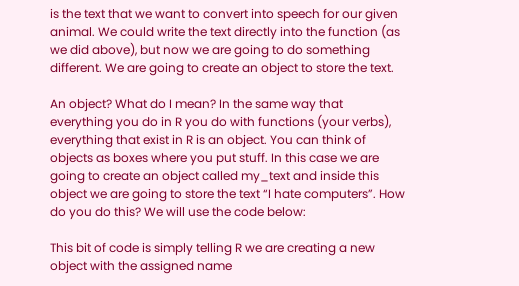is the text that we want to convert into speech for our given animal. We could write the text directly into the function (as we did above), but now we are going to do something different. We are going to create an object to store the text.

An object? What do I mean? In the same way that everything you do in R you do with functions (your verbs), everything that exist in R is an object. You can think of objects as boxes where you put stuff. In this case we are going to create an object called my_text and inside this object we are going to store the text “I hate computers”. How do you do this? We will use the code below:

This bit of code is simply telling R we are creating a new object with the assigned name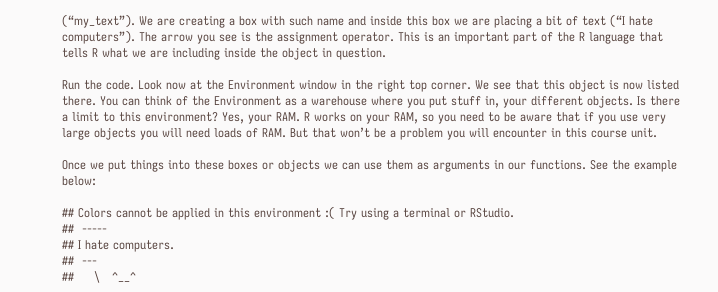(“my_text”). We are creating a box with such name and inside this box we are placing a bit of text (“I hate computers”). The arrow you see is the assignment operator. This is an important part of the R language that tells R what we are including inside the object in question.

Run the code. Look now at the Environment window in the right top corner. We see that this object is now listed there. You can think of the Environment as a warehouse where you put stuff in, your different objects. Is there a limit to this environment? Yes, your RAM. R works on your RAM, so you need to be aware that if you use very large objects you will need loads of RAM. But that won’t be a problem you will encounter in this course unit.

Once we put things into these boxes or objects we can use them as arguments in our functions. See the example below:

## Colors cannot be applied in this environment :( Try using a terminal or RStudio.
##  -----
## I hate computers.
##  ---
##     \   ^__^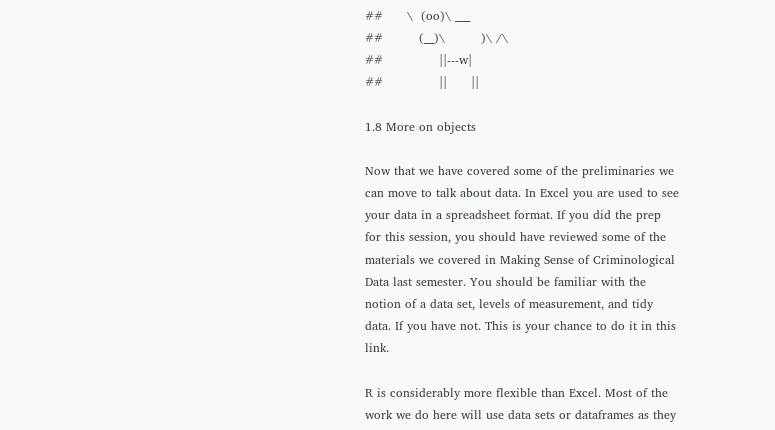##      \  (oo)\ ___
##         (__)\         )\ /\
##              ||---w|
##              ||      ||

1.8 More on objects

Now that we have covered some of the preliminaries we can move to talk about data. In Excel you are used to see your data in a spreadsheet format. If you did the prep for this session, you should have reviewed some of the materials we covered in Making Sense of Criminological Data last semester. You should be familiar with the notion of a data set, levels of measurement, and tidy data. If you have not. This is your chance to do it in this link.

R is considerably more flexible than Excel. Most of the work we do here will use data sets or dataframes as they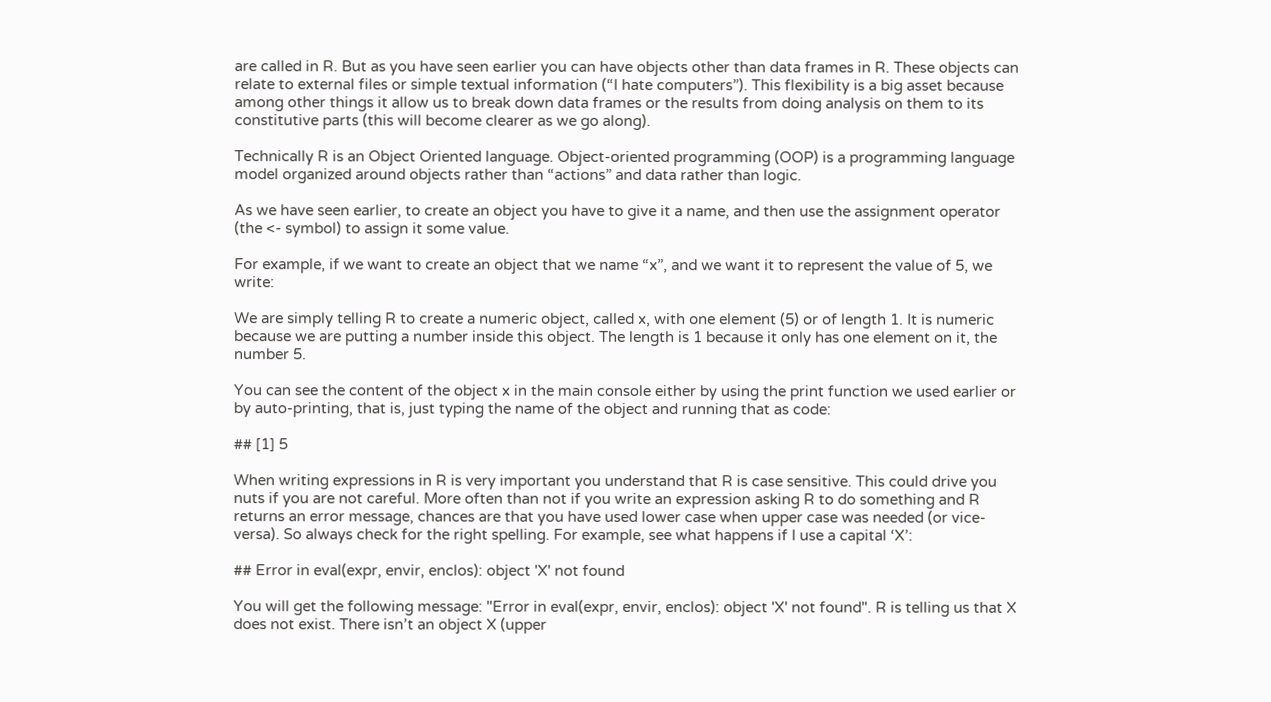are called in R. But as you have seen earlier you can have objects other than data frames in R. These objects can relate to external files or simple textual information (“I hate computers”). This flexibility is a big asset because among other things it allow us to break down data frames or the results from doing analysis on them to its constitutive parts (this will become clearer as we go along).

Technically R is an Object Oriented language. Object-oriented programming (OOP) is a programming language model organized around objects rather than “actions” and data rather than logic.

As we have seen earlier, to create an object you have to give it a name, and then use the assignment operator (the <- symbol) to assign it some value.

For example, if we want to create an object that we name “x”, and we want it to represent the value of 5, we write:

We are simply telling R to create a numeric object, called x, with one element (5) or of length 1. It is numeric because we are putting a number inside this object. The length is 1 because it only has one element on it, the number 5.

You can see the content of the object x in the main console either by using the print function we used earlier or by auto-printing, that is, just typing the name of the object and running that as code:

## [1] 5

When writing expressions in R is very important you understand that R is case sensitive. This could drive you nuts if you are not careful. More often than not if you write an expression asking R to do something and R returns an error message, chances are that you have used lower case when upper case was needed (or vice-versa). So always check for the right spelling. For example, see what happens if I use a capital ‘X’:

## Error in eval(expr, envir, enclos): object 'X' not found

You will get the following message: "Error in eval(expr, envir, enclos): object 'X' not found". R is telling us that X does not exist. There isn’t an object X (upper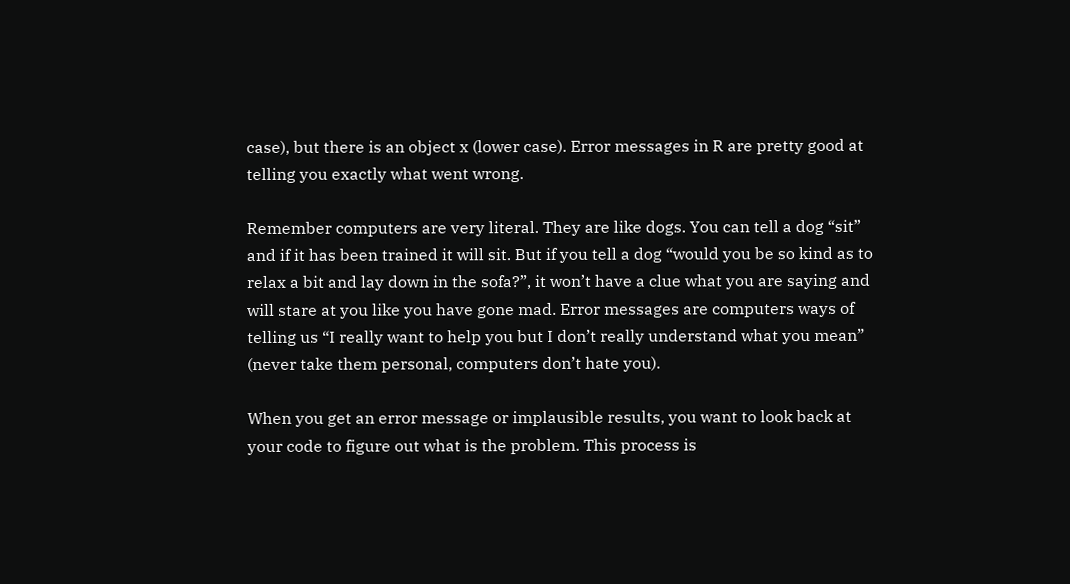case), but there is an object x (lower case). Error messages in R are pretty good at telling you exactly what went wrong.

Remember computers are very literal. They are like dogs. You can tell a dog “sit” and if it has been trained it will sit. But if you tell a dog “would you be so kind as to relax a bit and lay down in the sofa?”, it won’t have a clue what you are saying and will stare at you like you have gone mad. Error messages are computers ways of telling us “I really want to help you but I don’t really understand what you mean” (never take them personal, computers don’t hate you).

When you get an error message or implausible results, you want to look back at your code to figure out what is the problem. This process is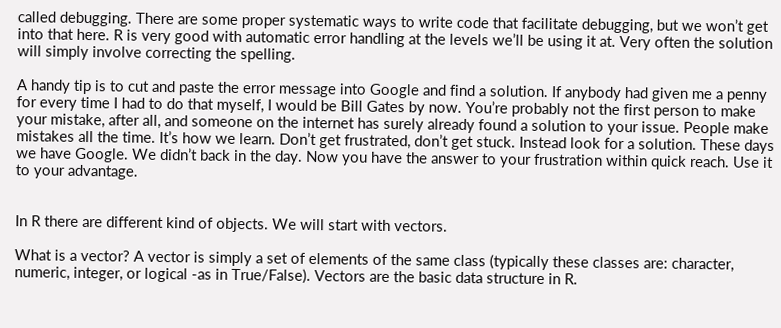called debugging. There are some proper systematic ways to write code that facilitate debugging, but we won’t get into that here. R is very good with automatic error handling at the levels we’ll be using it at. Very often the solution will simply involve correcting the spelling.

A handy tip is to cut and paste the error message into Google and find a solution. If anybody had given me a penny for every time I had to do that myself, I would be Bill Gates by now. You’re probably not the first person to make your mistake, after all, and someone on the internet has surely already found a solution to your issue. People make mistakes all the time. It’s how we learn. Don’t get frustrated, don’t get stuck. Instead look for a solution. These days we have Google. We didn’t back in the day. Now you have the answer to your frustration within quick reach. Use it to your advantage.


In R there are different kind of objects. We will start with vectors.

What is a vector? A vector is simply a set of elements of the same class (typically these classes are: character, numeric, integer, or logical -as in True/False). Vectors are the basic data structure in R.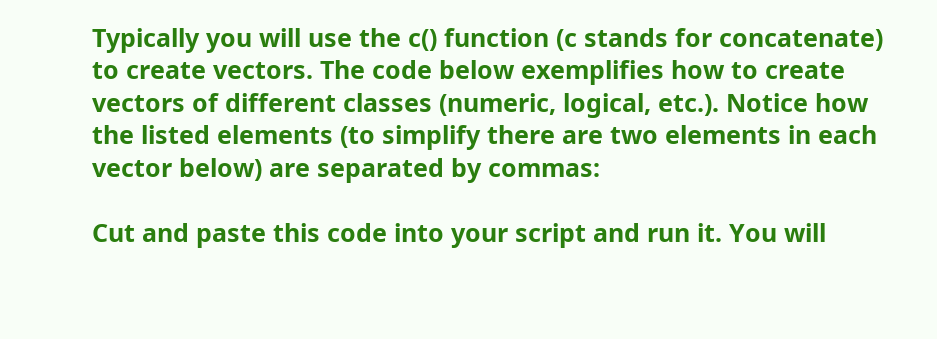Typically you will use the c() function (c stands for concatenate) to create vectors. The code below exemplifies how to create vectors of different classes (numeric, logical, etc.). Notice how the listed elements (to simplify there are two elements in each vector below) are separated by commas:

Cut and paste this code into your script and run it. You will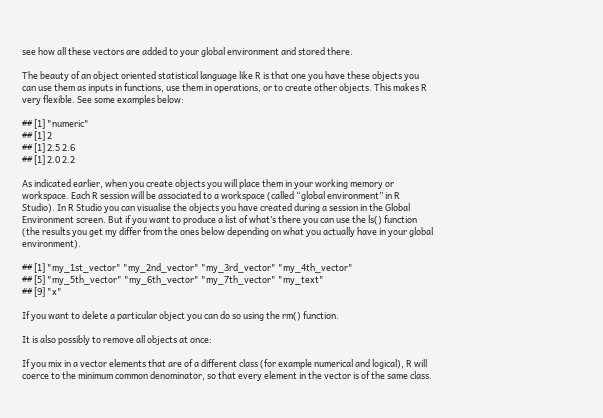see how all these vectors are added to your global environment and stored there.

The beauty of an object oriented statistical language like R is that one you have these objects you can use them as inputs in functions, use them in operations, or to create other objects. This makes R very flexible. See some examples below:

## [1] "numeric"
## [1] 2
## [1] 2.5 2.6
## [1] 2.0 2.2

As indicated earlier, when you create objects you will place them in your working memory or workspace. Each R session will be associated to a workspace (called “global environment” in R Studio). In R Studio you can visualise the objects you have created during a session in the Global Environment screen. But if you want to produce a list of what’s there you can use the ls() function (the results you get my differ from the ones below depending on what you actually have in your global environment).

## [1] "my_1st_vector" "my_2nd_vector" "my_3rd_vector" "my_4th_vector"
## [5] "my_5th_vector" "my_6th_vector" "my_7th_vector" "my_text"
## [9] "x"

If you want to delete a particular object you can do so using the rm() function.

It is also possibly to remove all objects at once:

If you mix in a vector elements that are of a different class (for example numerical and logical), R will coerce to the minimum common denominator, so that every element in the vector is of the same class.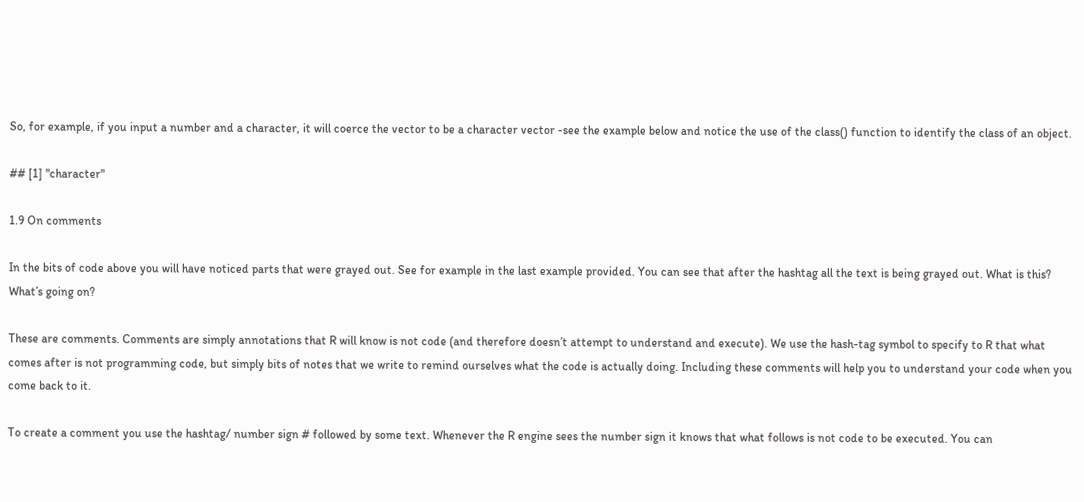So, for example, if you input a number and a character, it will coerce the vector to be a character vector -see the example below and notice the use of the class() function to identify the class of an object.

## [1] "character"

1.9 On comments

In the bits of code above you will have noticed parts that were grayed out. See for example in the last example provided. You can see that after the hashtag all the text is being grayed out. What is this? What’s going on?

These are comments. Comments are simply annotations that R will know is not code (and therefore doesn’t attempt to understand and execute). We use the hash-tag symbol to specify to R that what comes after is not programming code, but simply bits of notes that we write to remind ourselves what the code is actually doing. Including these comments will help you to understand your code when you come back to it.

To create a comment you use the hashtag/ number sign # followed by some text. Whenever the R engine sees the number sign it knows that what follows is not code to be executed. You can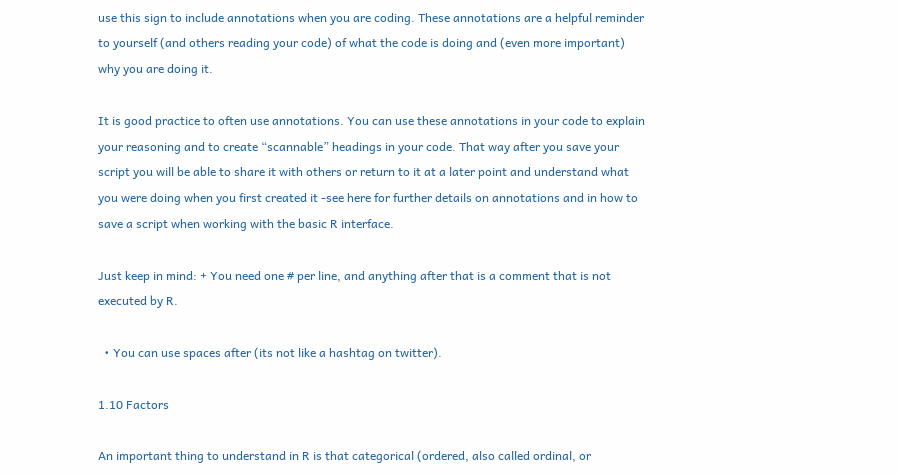use this sign to include annotations when you are coding. These annotations are a helpful reminder to yourself (and others reading your code) of what the code is doing and (even more important) why you are doing it.

It is good practice to often use annotations. You can use these annotations in your code to explain your reasoning and to create “scannable” headings in your code. That way after you save your script you will be able to share it with others or return to it at a later point and understand what you were doing when you first created it -see here for further details on annotations and in how to save a script when working with the basic R interface.

Just keep in mind: + You need one # per line, and anything after that is a comment that is not executed by R.

  • You can use spaces after (its not like a hashtag on twitter).

1.10 Factors

An important thing to understand in R is that categorical (ordered, also called ordinal, or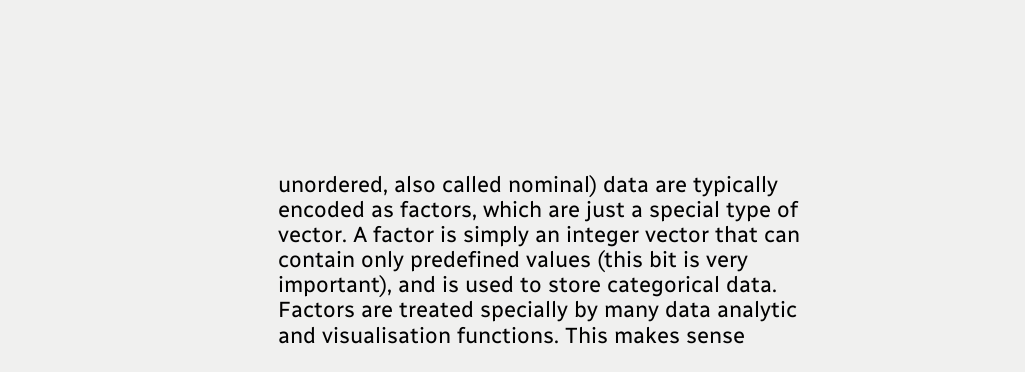unordered, also called nominal) data are typically encoded as factors, which are just a special type of vector. A factor is simply an integer vector that can contain only predefined values (this bit is very important), and is used to store categorical data. Factors are treated specially by many data analytic and visualisation functions. This makes sense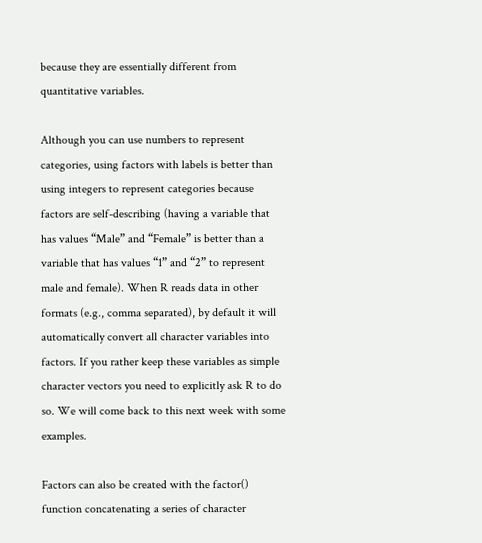because they are essentially different from quantitative variables.

Although you can use numbers to represent categories, using factors with labels is better than using integers to represent categories because factors are self-describing (having a variable that has values “Male” and “Female” is better than a variable that has values “1” and “2” to represent male and female). When R reads data in other formats (e.g., comma separated), by default it will automatically convert all character variables into factors. If you rather keep these variables as simple character vectors you need to explicitly ask R to do so. We will come back to this next week with some examples.

Factors can also be created with the factor() function concatenating a series of character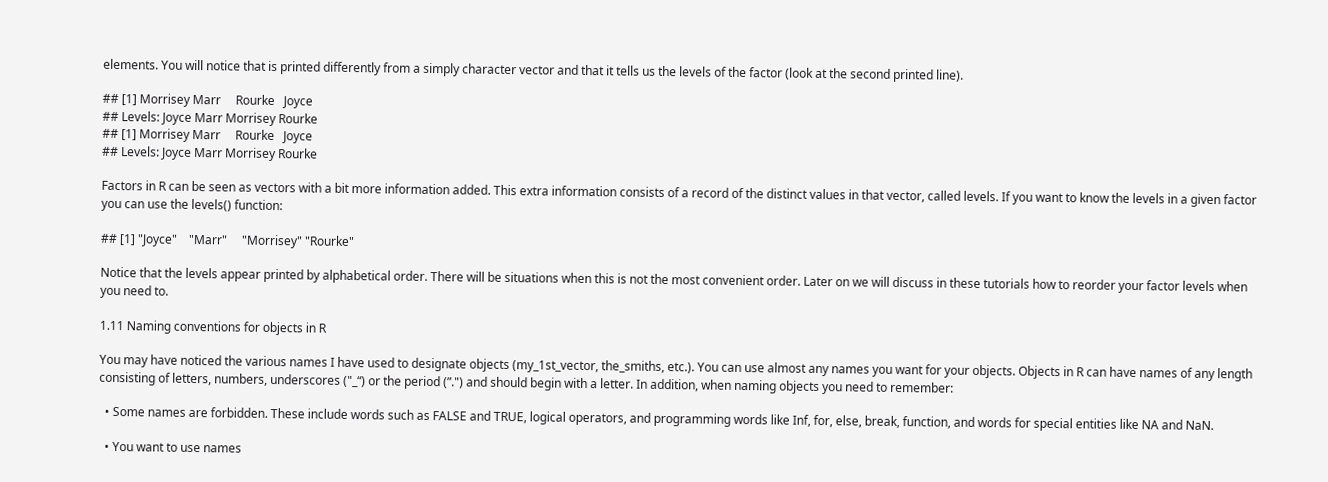elements. You will notice that is printed differently from a simply character vector and that it tells us the levels of the factor (look at the second printed line).

## [1] Morrisey Marr     Rourke   Joyce
## Levels: Joyce Marr Morrisey Rourke
## [1] Morrisey Marr     Rourke   Joyce
## Levels: Joyce Marr Morrisey Rourke

Factors in R can be seen as vectors with a bit more information added. This extra information consists of a record of the distinct values in that vector, called levels. If you want to know the levels in a given factor you can use the levels() function:

## [1] "Joyce"    "Marr"     "Morrisey" "Rourke"

Notice that the levels appear printed by alphabetical order. There will be situations when this is not the most convenient order. Later on we will discuss in these tutorials how to reorder your factor levels when you need to.

1.11 Naming conventions for objects in R

You may have noticed the various names I have used to designate objects (my_1st_vector, the_smiths, etc.). You can use almost any names you want for your objects. Objects in R can have names of any length consisting of letters, numbers, underscores ("_“) or the period (”.") and should begin with a letter. In addition, when naming objects you need to remember:

  • Some names are forbidden. These include words such as FALSE and TRUE, logical operators, and programming words like Inf, for, else, break, function, and words for special entities like NA and NaN.

  • You want to use names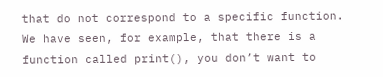that do not correspond to a specific function. We have seen, for example, that there is a function called print(), you don’t want to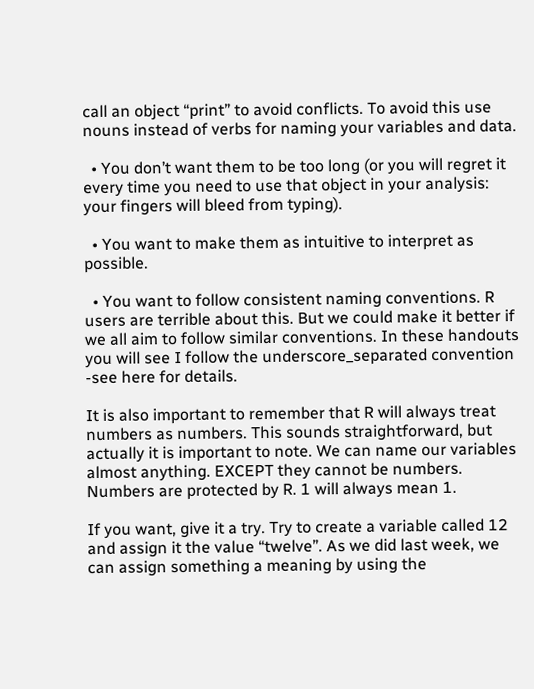call an object “print” to avoid conflicts. To avoid this use nouns instead of verbs for naming your variables and data.

  • You don’t want them to be too long (or you will regret it every time you need to use that object in your analysis: your fingers will bleed from typing).

  • You want to make them as intuitive to interpret as possible.

  • You want to follow consistent naming conventions. R users are terrible about this. But we could make it better if we all aim to follow similar conventions. In these handouts you will see I follow the underscore_separated convention -see here for details.

It is also important to remember that R will always treat numbers as numbers. This sounds straightforward, but actually it is important to note. We can name our variables almost anything. EXCEPT they cannot be numbers. Numbers are protected by R. 1 will always mean 1.

If you want, give it a try. Try to create a variable called 12 and assign it the value “twelve”. As we did last week, we can assign something a meaning by using the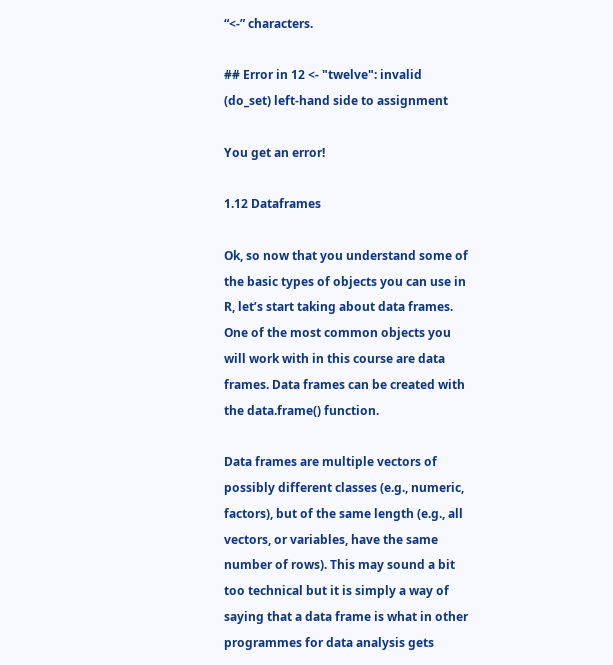“<-” characters.

## Error in 12 <- "twelve": invalid (do_set) left-hand side to assignment

You get an error!

1.12 Dataframes

Ok, so now that you understand some of the basic types of objects you can use in R, let’s start taking about data frames. One of the most common objects you will work with in this course are data frames. Data frames can be created with the data.frame() function.

Data frames are multiple vectors of possibly different classes (e.g., numeric, factors), but of the same length (e.g., all vectors, or variables, have the same number of rows). This may sound a bit too technical but it is simply a way of saying that a data frame is what in other programmes for data analysis gets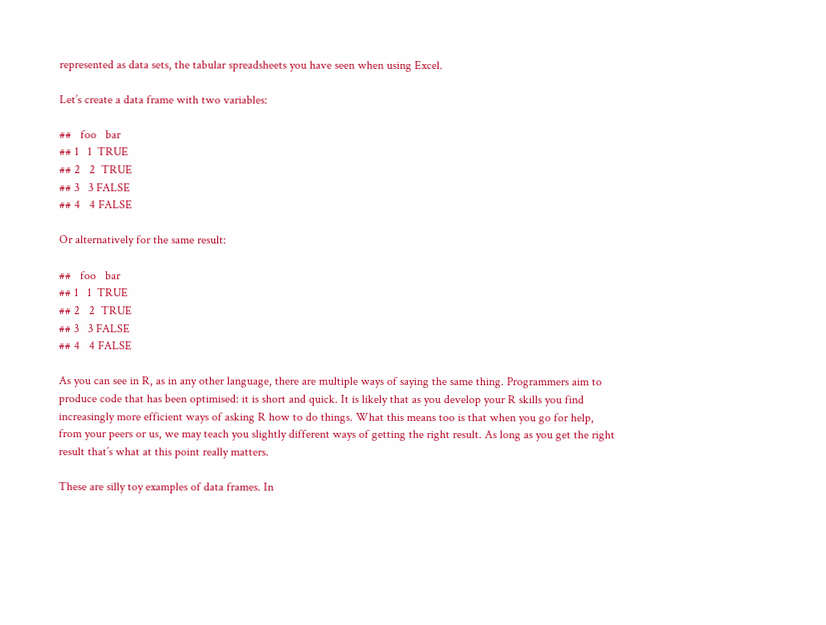represented as data sets, the tabular spreadsheets you have seen when using Excel.

Let’s create a data frame with two variables:

##   foo   bar
## 1   1  TRUE
## 2   2  TRUE
## 3   3 FALSE
## 4   4 FALSE

Or alternatively for the same result:

##   foo   bar
## 1   1  TRUE
## 2   2  TRUE
## 3   3 FALSE
## 4   4 FALSE

As you can see in R, as in any other language, there are multiple ways of saying the same thing. Programmers aim to produce code that has been optimised: it is short and quick. It is likely that as you develop your R skills you find increasingly more efficient ways of asking R how to do things. What this means too is that when you go for help, from your peers or us, we may teach you slightly different ways of getting the right result. As long as you get the right result that’s what at this point really matters.

These are silly toy examples of data frames. In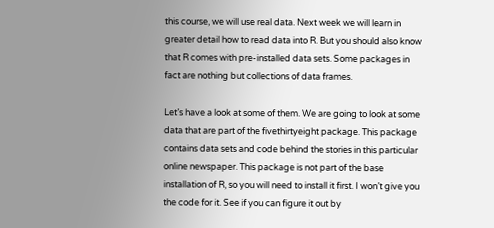this course, we will use real data. Next week we will learn in greater detail how to read data into R. But you should also know that R comes with pre-installed data sets. Some packages in fact are nothing but collections of data frames.

Let’s have a look at some of them. We are going to look at some data that are part of the fivethirtyeight package. This package contains data sets and code behind the stories in this particular online newspaper. This package is not part of the base installation of R, so you will need to install it first. I won’t give you the code for it. See if you can figure it out by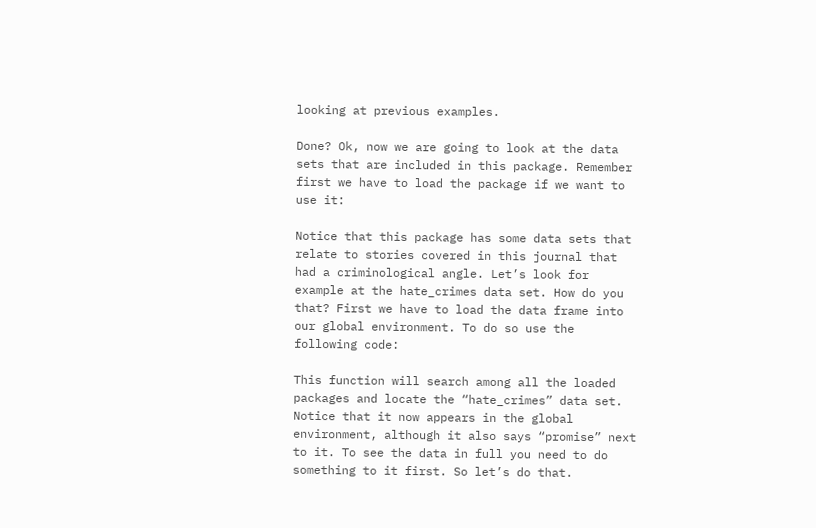looking at previous examples.

Done? Ok, now we are going to look at the data sets that are included in this package. Remember first we have to load the package if we want to use it:

Notice that this package has some data sets that relate to stories covered in this journal that had a criminological angle. Let’s look for example at the hate_crimes data set. How do you that? First we have to load the data frame into our global environment. To do so use the following code:

This function will search among all the loaded packages and locate the “hate_crimes” data set. Notice that it now appears in the global environment, although it also says “promise” next to it. To see the data in full you need to do something to it first. So let’s do that.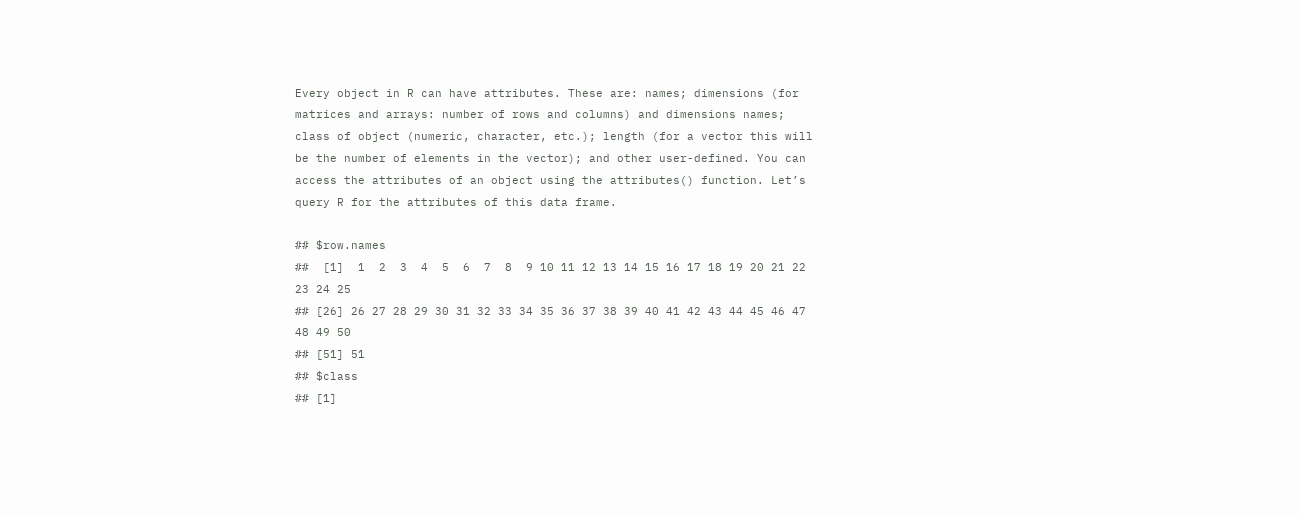Every object in R can have attributes. These are: names; dimensions (for matrices and arrays: number of rows and columns) and dimensions names; class of object (numeric, character, etc.); length (for a vector this will be the number of elements in the vector); and other user-defined. You can access the attributes of an object using the attributes() function. Let’s query R for the attributes of this data frame.

## $row.names
##  [1]  1  2  3  4  5  6  7  8  9 10 11 12 13 14 15 16 17 18 19 20 21 22 23 24 25
## [26] 26 27 28 29 30 31 32 33 34 35 36 37 38 39 40 41 42 43 44 45 46 47 48 49 50
## [51] 51
## $class
## [1]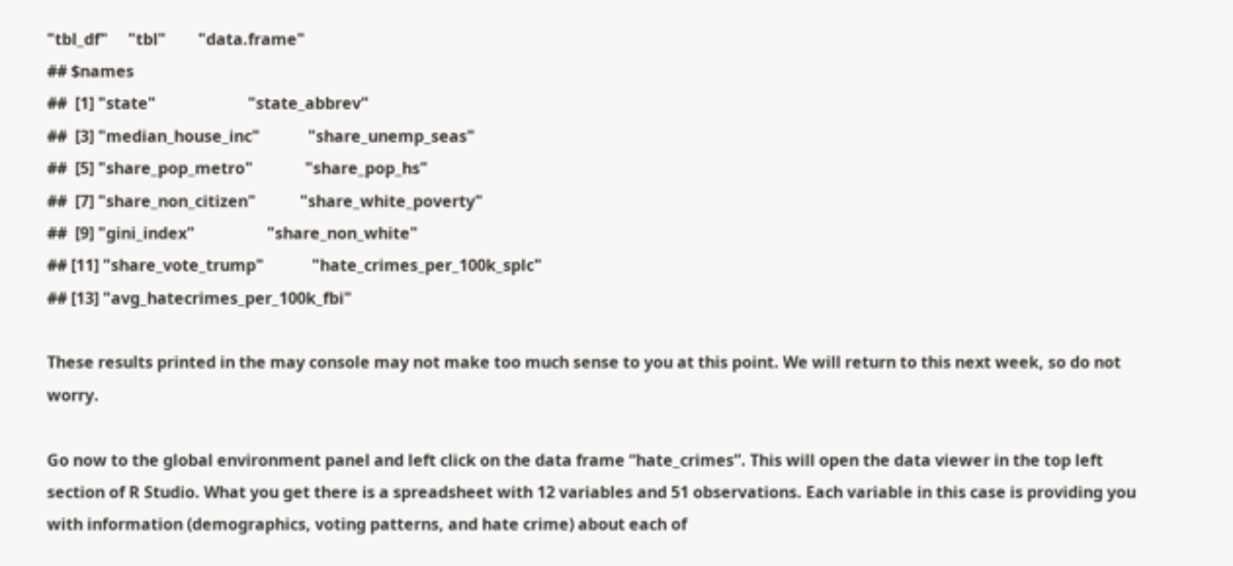"tbl_df"     "tbl"        "data.frame"
## $names
##  [1] "state"                       "state_abbrev"
##  [3] "median_house_inc"            "share_unemp_seas"
##  [5] "share_pop_metro"             "share_pop_hs"
##  [7] "share_non_citizen"           "share_white_poverty"
##  [9] "gini_index"                  "share_non_white"
## [11] "share_vote_trump"            "hate_crimes_per_100k_splc"
## [13] "avg_hatecrimes_per_100k_fbi"

These results printed in the may console may not make too much sense to you at this point. We will return to this next week, so do not worry.

Go now to the global environment panel and left click on the data frame “hate_crimes”. This will open the data viewer in the top left section of R Studio. What you get there is a spreadsheet with 12 variables and 51 observations. Each variable in this case is providing you with information (demographics, voting patterns, and hate crime) about each of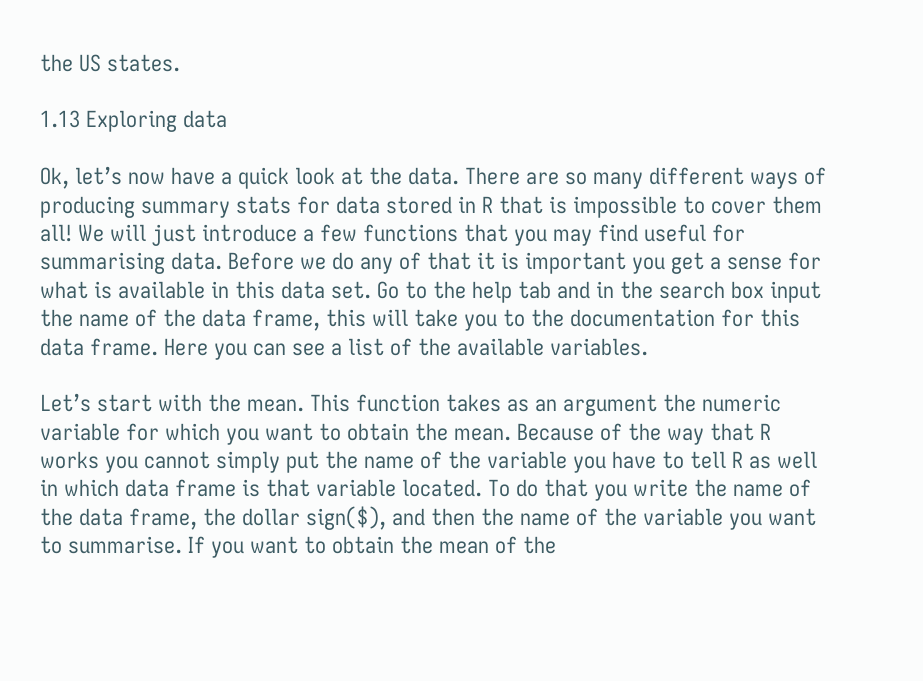the US states.

1.13 Exploring data

Ok, let’s now have a quick look at the data. There are so many different ways of producing summary stats for data stored in R that is impossible to cover them all! We will just introduce a few functions that you may find useful for summarising data. Before we do any of that it is important you get a sense for what is available in this data set. Go to the help tab and in the search box input the name of the data frame, this will take you to the documentation for this data frame. Here you can see a list of the available variables.

Let’s start with the mean. This function takes as an argument the numeric variable for which you want to obtain the mean. Because of the way that R works you cannot simply put the name of the variable you have to tell R as well in which data frame is that variable located. To do that you write the name of the data frame, the dollar sign($), and then the name of the variable you want to summarise. If you want to obtain the mean of the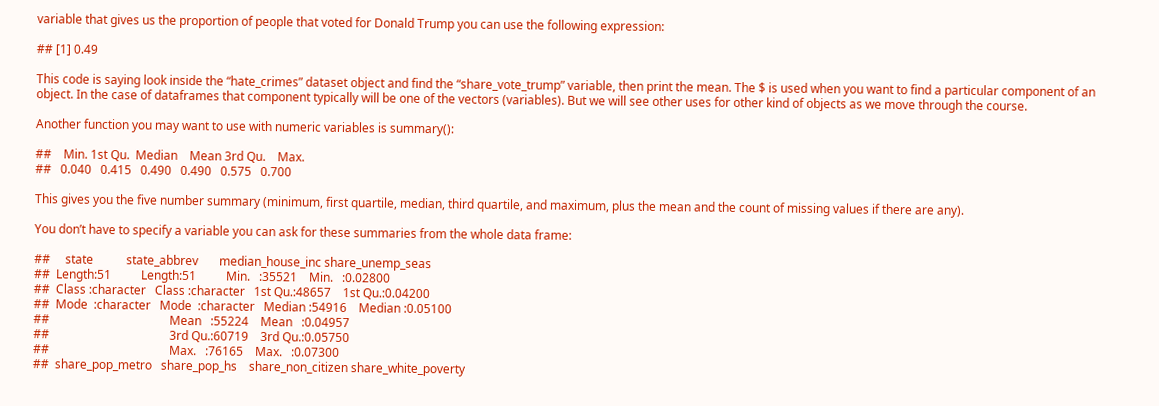variable that gives us the proportion of people that voted for Donald Trump you can use the following expression:

## [1] 0.49

This code is saying look inside the “hate_crimes” dataset object and find the “share_vote_trump” variable, then print the mean. The $ is used when you want to find a particular component of an object. In the case of dataframes that component typically will be one of the vectors (variables). But we will see other uses for other kind of objects as we move through the course.

Another function you may want to use with numeric variables is summary():

##    Min. 1st Qu.  Median    Mean 3rd Qu.    Max.
##   0.040   0.415   0.490   0.490   0.575   0.700

This gives you the five number summary (minimum, first quartile, median, third quartile, and maximum, plus the mean and the count of missing values if there are any).

You don’t have to specify a variable you can ask for these summaries from the whole data frame:

##     state           state_abbrev       median_house_inc share_unemp_seas
##  Length:51          Length:51          Min.   :35521    Min.   :0.02800
##  Class :character   Class :character   1st Qu.:48657    1st Qu.:0.04200
##  Mode  :character   Mode  :character   Median :54916    Median :0.05100
##                                        Mean   :55224    Mean   :0.04957
##                                        3rd Qu.:60719    3rd Qu.:0.05750
##                                        Max.   :76165    Max.   :0.07300
##  share_pop_metro   share_pop_hs    share_non_citizen share_white_poverty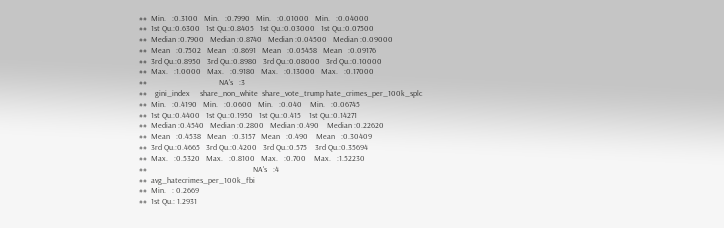##  Min.   :0.3100   Min.   :0.7990   Min.   :0.01000   Min.   :0.04000
##  1st Qu.:0.6300   1st Qu.:0.8405   1st Qu.:0.03000   1st Qu.:0.07500
##  Median :0.7900   Median :0.8740   Median :0.04500   Median :0.09000
##  Mean   :0.7502   Mean   :0.8691   Mean   :0.05458   Mean   :0.09176
##  3rd Qu.:0.8950   3rd Qu.:0.8980   3rd Qu.:0.08000   3rd Qu.:0.10000
##  Max.   :1.0000   Max.   :0.9180   Max.   :0.13000   Max.   :0.17000
##                                    NA's   :3
##    gini_index     share_non_white  share_vote_trump hate_crimes_per_100k_splc
##  Min.   :0.4190   Min.   :0.0600   Min.   :0.040    Min.   :0.06745
##  1st Qu.:0.4400   1st Qu.:0.1950   1st Qu.:0.415    1st Qu.:0.14271
##  Median :0.4540   Median :0.2800   Median :0.490    Median :0.22620
##  Mean   :0.4538   Mean   :0.3157   Mean   :0.490    Mean   :0.30409
##  3rd Qu.:0.4665   3rd Qu.:0.4200   3rd Qu.:0.575    3rd Qu.:0.35694
##  Max.   :0.5320   Max.   :0.8100   Max.   :0.700    Max.   :1.52230
##                                                     NA's   :4
##  avg_hatecrimes_per_100k_fbi
##  Min.   : 0.2669
##  1st Qu.: 1.2931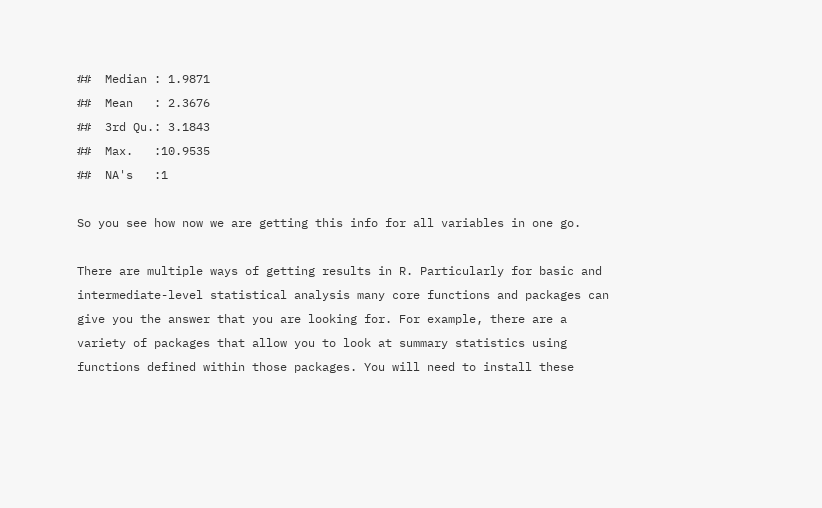##  Median : 1.9871
##  Mean   : 2.3676
##  3rd Qu.: 3.1843
##  Max.   :10.9535
##  NA's   :1

So you see how now we are getting this info for all variables in one go.

There are multiple ways of getting results in R. Particularly for basic and intermediate-level statistical analysis many core functions and packages can give you the answer that you are looking for. For example, there are a variety of packages that allow you to look at summary statistics using functions defined within those packages. You will need to install these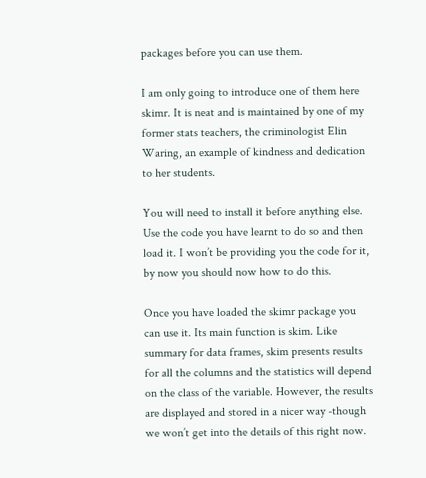packages before you can use them.

I am only going to introduce one of them here skimr. It is neat and is maintained by one of my former stats teachers, the criminologist Elin Waring, an example of kindness and dedication to her students.

You will need to install it before anything else. Use the code you have learnt to do so and then load it. I won’t be providing you the code for it, by now you should now how to do this.

Once you have loaded the skimr package you can use it. Its main function is skim. Like summary for data frames, skim presents results for all the columns and the statistics will depend on the class of the variable. However, the results are displayed and stored in a nicer way -though we won’t get into the details of this right now.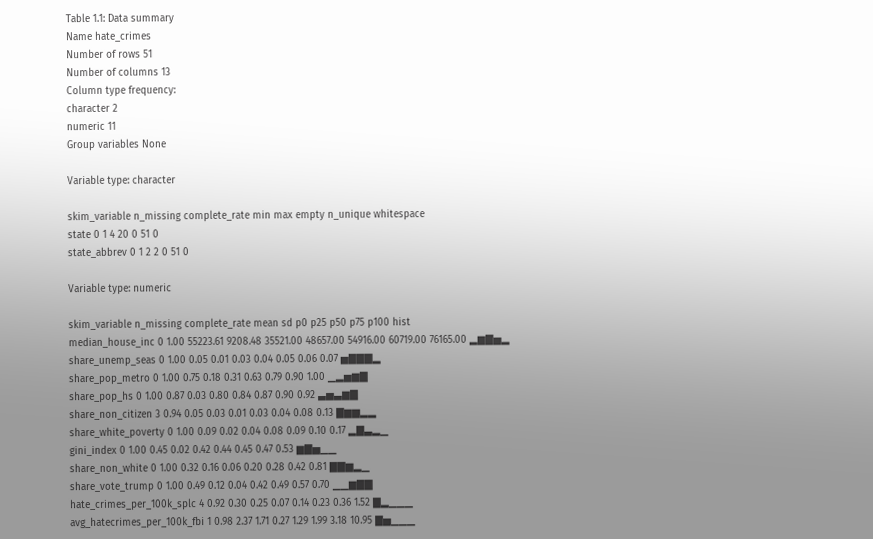Table 1.1: Data summary
Name hate_crimes
Number of rows 51
Number of columns 13
Column type frequency:
character 2
numeric 11
Group variables None

Variable type: character

skim_variable n_missing complete_rate min max empty n_unique whitespace
state 0 1 4 20 0 51 0
state_abbrev 0 1 2 2 0 51 0

Variable type: numeric

skim_variable n_missing complete_rate mean sd p0 p25 p50 p75 p100 hist
median_house_inc 0 1.00 55223.61 9208.48 35521.00 48657.00 54916.00 60719.00 76165.00 ▂▆▇▅▂
share_unemp_seas 0 1.00 0.05 0.01 0.03 0.04 0.05 0.06 0.07 ▅▇▇▇▂
share_pop_metro 0 1.00 0.75 0.18 0.31 0.63 0.79 0.90 1.00 ▁▂▅▆▇
share_pop_hs 0 1.00 0.87 0.03 0.80 0.84 0.87 0.90 0.92 ▃▅▃▆▇
share_non_citizen 3 0.94 0.05 0.03 0.01 0.03 0.04 0.08 0.13 ▇▆▆▂▂
share_white_poverty 0 1.00 0.09 0.02 0.04 0.08 0.09 0.10 0.17 ▂▇▃▂▁
gini_index 0 1.00 0.45 0.02 0.42 0.44 0.45 0.47 0.53 ▆▇▅▁▁
share_non_white 0 1.00 0.32 0.16 0.06 0.20 0.28 0.42 0.81 ▇▇▆▂▁
share_vote_trump 0 1.00 0.49 0.12 0.04 0.42 0.49 0.57 0.70 ▁▁▆▇▇
hate_crimes_per_100k_splc 4 0.92 0.30 0.25 0.07 0.14 0.23 0.36 1.52 ▇▂▁▁▁
avg_hatecrimes_per_100k_fbi 1 0.98 2.37 1.71 0.27 1.29 1.99 3.18 10.95 ▇▅▁▁▁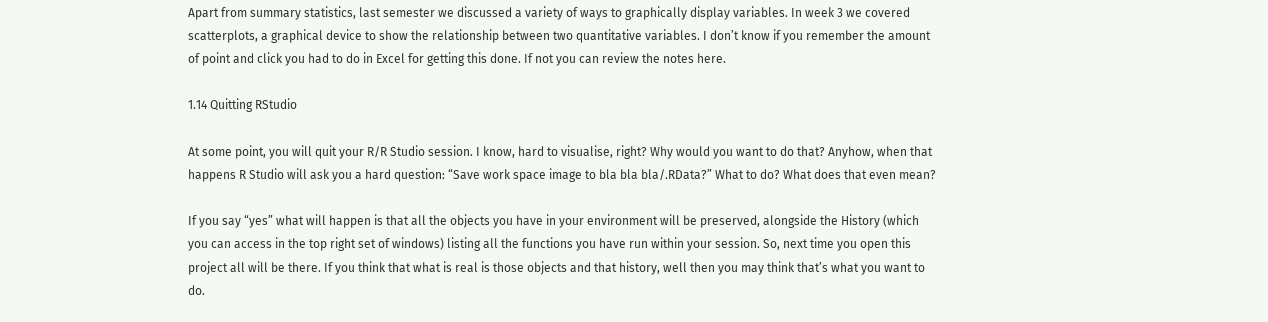Apart from summary statistics, last semester we discussed a variety of ways to graphically display variables. In week 3 we covered scatterplots, a graphical device to show the relationship between two quantitative variables. I don’t know if you remember the amount of point and click you had to do in Excel for getting this done. If not you can review the notes here.

1.14 Quitting RStudio

At some point, you will quit your R/R Studio session. I know, hard to visualise, right? Why would you want to do that? Anyhow, when that happens R Studio will ask you a hard question: “Save work space image to bla bla bla/.RData?” What to do? What does that even mean?

If you say “yes” what will happen is that all the objects you have in your environment will be preserved, alongside the History (which you can access in the top right set of windows) listing all the functions you have run within your session. So, next time you open this project all will be there. If you think that what is real is those objects and that history, well then you may think that’s what you want to do.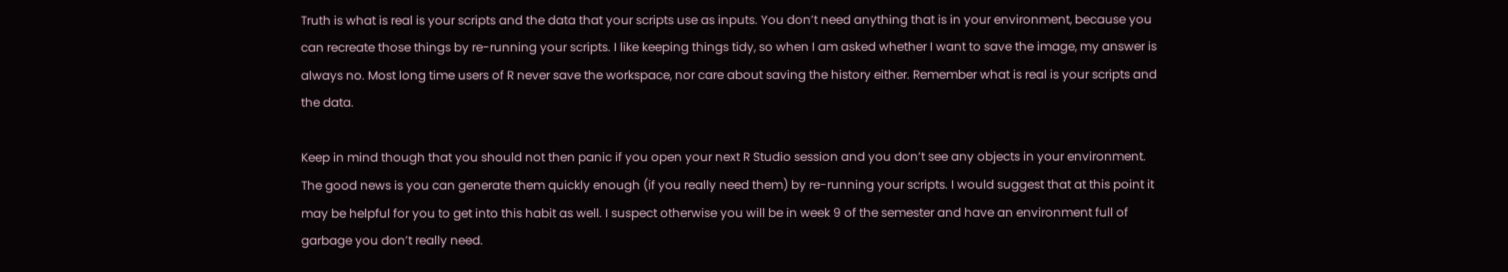Truth is what is real is your scripts and the data that your scripts use as inputs. You don’t need anything that is in your environment, because you can recreate those things by re-running your scripts. I like keeping things tidy, so when I am asked whether I want to save the image, my answer is always no. Most long time users of R never save the workspace, nor care about saving the history either. Remember what is real is your scripts and the data.

Keep in mind though that you should not then panic if you open your next R Studio session and you don’t see any objects in your environment. The good news is you can generate them quickly enough (if you really need them) by re-running your scripts. I would suggest that at this point it may be helpful for you to get into this habit as well. I suspect otherwise you will be in week 9 of the semester and have an environment full of garbage you don’t really need.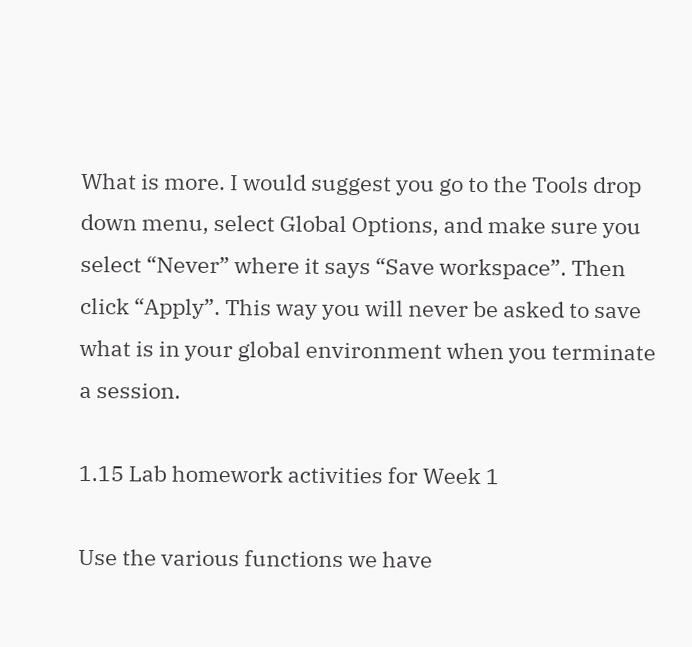What is more. I would suggest you go to the Tools drop down menu, select Global Options, and make sure you select “Never” where it says “Save workspace”. Then click “Apply”. This way you will never be asked to save what is in your global environment when you terminate a session.

1.15 Lab homework activities for Week 1

Use the various functions we have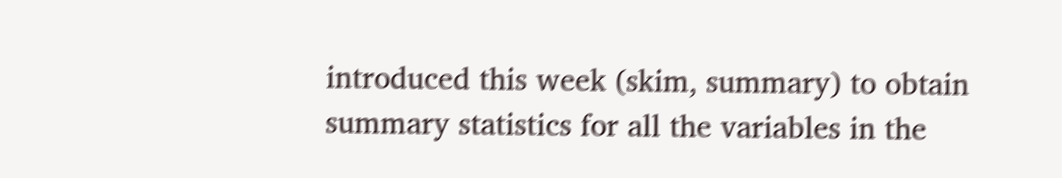introduced this week (skim, summary) to obtain summary statistics for all the variables in the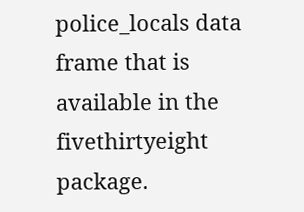police_locals data frame that is available in the fivethirtyeight package.